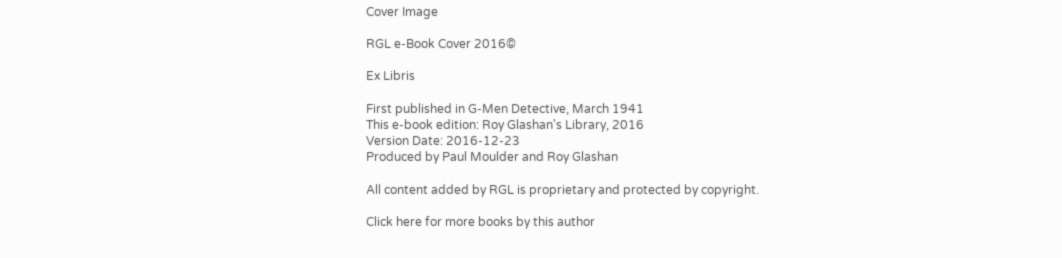Cover Image

RGL e-Book Cover 2016©

Ex Libris

First published in G-Men Detective, March 1941
This e-book edition: Roy Glashan's Library, 2016
Version Date: 2016-12-23
Produced by Paul Moulder and Roy Glashan

All content added by RGL is proprietary and protected by copyright.

Click here for more books by this author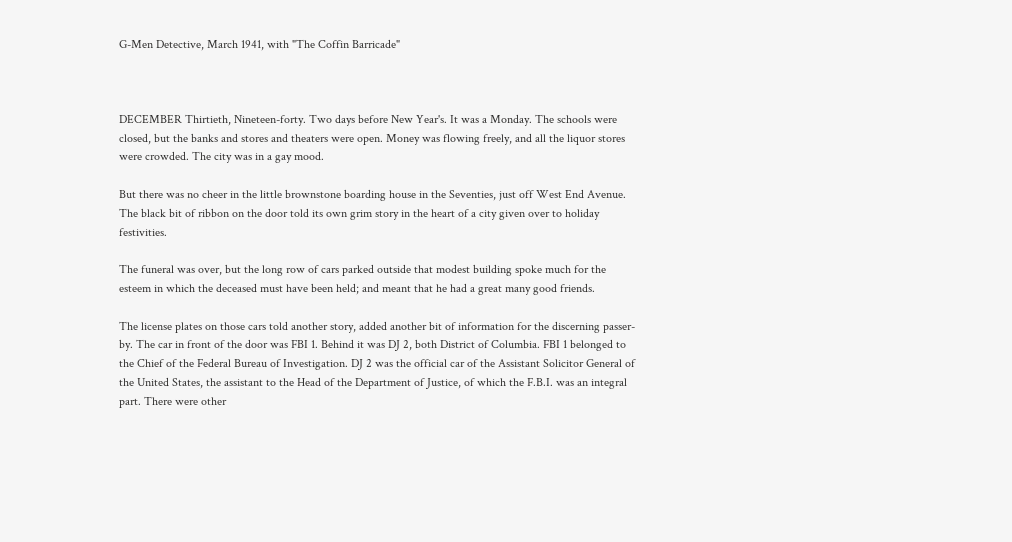G-Men Detective, March 1941, with "The Coffin Barricade"



DECEMBER Thirtieth, Nineteen-forty. Two days before New Year's. It was a Monday. The schools were closed, but the banks and stores and theaters were open. Money was flowing freely, and all the liquor stores were crowded. The city was in a gay mood.

But there was no cheer in the little brownstone boarding house in the Seventies, just off West End Avenue. The black bit of ribbon on the door told its own grim story in the heart of a city given over to holiday festivities.

The funeral was over, but the long row of cars parked outside that modest building spoke much for the esteem in which the deceased must have been held; and meant that he had a great many good friends.

The license plates on those cars told another story, added another bit of information for the discerning passer-by. The car in front of the door was FBI 1. Behind it was DJ 2, both District of Columbia. FBI 1 belonged to the Chief of the Federal Bureau of Investigation. DJ 2 was the official car of the Assistant Solicitor General of the United States, the assistant to the Head of the Department of Justice, of which the F.B.I. was an integral part. There were other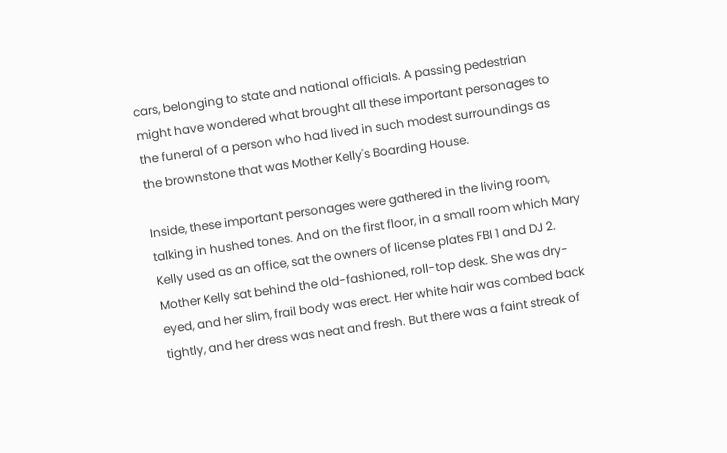cars, belonging to state and national officials. A passing pedestrian might have wondered what brought all these important personages to the funeral of a person who had lived in such modest surroundings as the brownstone that was Mother Kelly's Boarding House.

Inside, these important personages were gathered in the living room, talking in hushed tones. And on the first floor, in a small room which Mary Kelly used as an office, sat the owners of license plates FBI 1 and DJ 2. Mother Kelly sat behind the old-fashioned, roll-top desk. She was dry-eyed, and her slim, frail body was erect. Her white hair was combed back tightly, and her dress was neat and fresh. But there was a faint streak of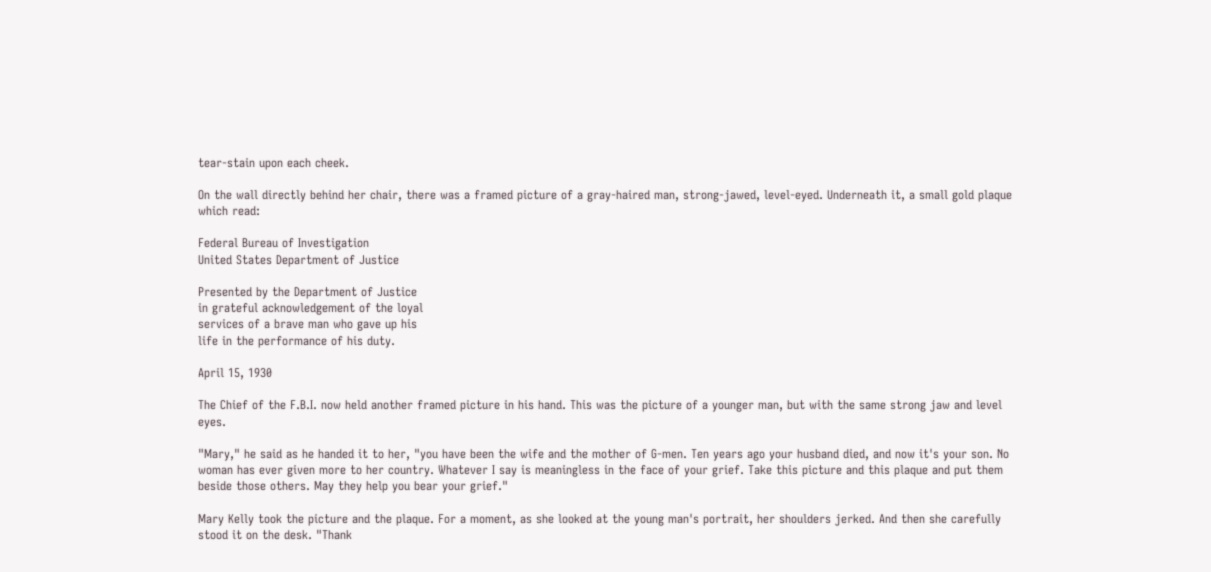tear-stain upon each cheek.

On the wall directly behind her chair, there was a framed picture of a gray-haired man, strong-jawed, level-eyed. Underneath it, a small gold plaque which read:

Federal Bureau of Investigation
United States Department of Justice

Presented by the Department of Justice
in grateful acknowledgement of the loyal
services of a brave man who gave up his
life in the performance of his duty.

April 15, 1930

The Chief of the F.B.I. now held another framed picture in his hand. This was the picture of a younger man, but with the same strong jaw and level eyes.

"Mary," he said as he handed it to her, "you have been the wife and the mother of G-men. Ten years ago your husband died, and now it's your son. No woman has ever given more to her country. Whatever I say is meaningless in the face of your grief. Take this picture and this plaque and put them beside those others. May they help you bear your grief."

Mary Kelly took the picture and the plaque. For a moment, as she looked at the young man's portrait, her shoulders jerked. And then she carefully stood it on the desk. "Thank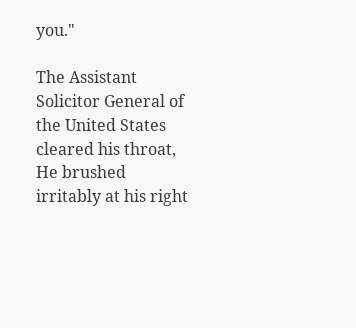you."

The Assistant Solicitor General of the United States cleared his throat, He brushed irritably at his right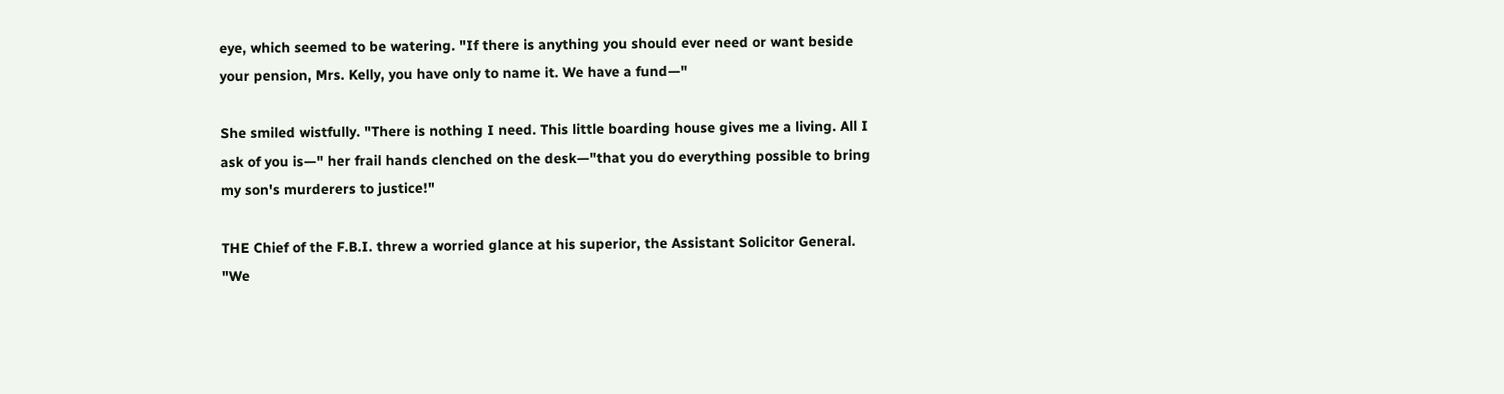eye, which seemed to be watering. "If there is anything you should ever need or want beside your pension, Mrs. Kelly, you have only to name it. We have a fund—"

She smiled wistfully. "There is nothing I need. This little boarding house gives me a living. All I ask of you is—" her frail hands clenched on the desk—"that you do everything possible to bring my son's murderers to justice!"

THE Chief of the F.B.I. threw a worried glance at his superior, the Assistant Solicitor General. "We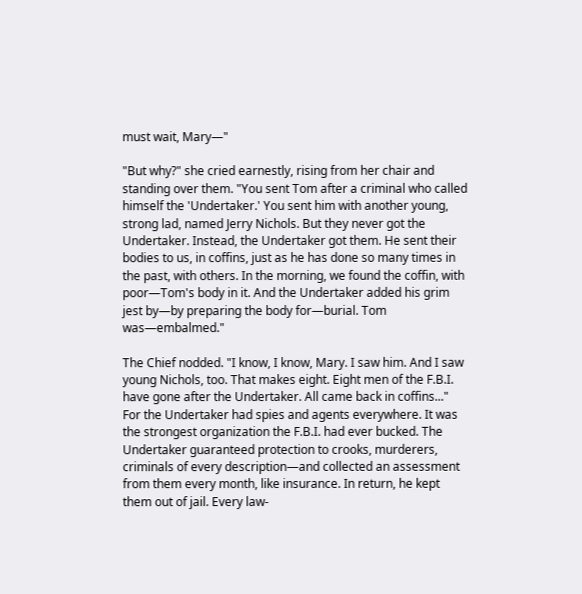must wait, Mary—"

"But why?" she cried earnestly, rising from her chair and standing over them. "You sent Tom after a criminal who called himself the 'Undertaker.' You sent him with another young, strong lad, named Jerry Nichols. But they never got the Undertaker. Instead, the Undertaker got them. He sent their bodies to us, in coffins, just as he has done so many times in the past, with others. In the morning, we found the coffin, with poor—Tom's body in it. And the Undertaker added his grim jest by—by preparing the body for—burial. Tom was—embalmed."

The Chief nodded. "I know, I know, Mary. I saw him. And I saw young Nichols, too. That makes eight. Eight men of the F.B.I. have gone after the Undertaker. All came back in coffins..." For the Undertaker had spies and agents everywhere. It was the strongest organization the F.B.I. had ever bucked. The Undertaker guaranteed protection to crooks, murderers, criminals of every description—and collected an assessment from them every month, like insurance. In return, he kept them out of jail. Every law-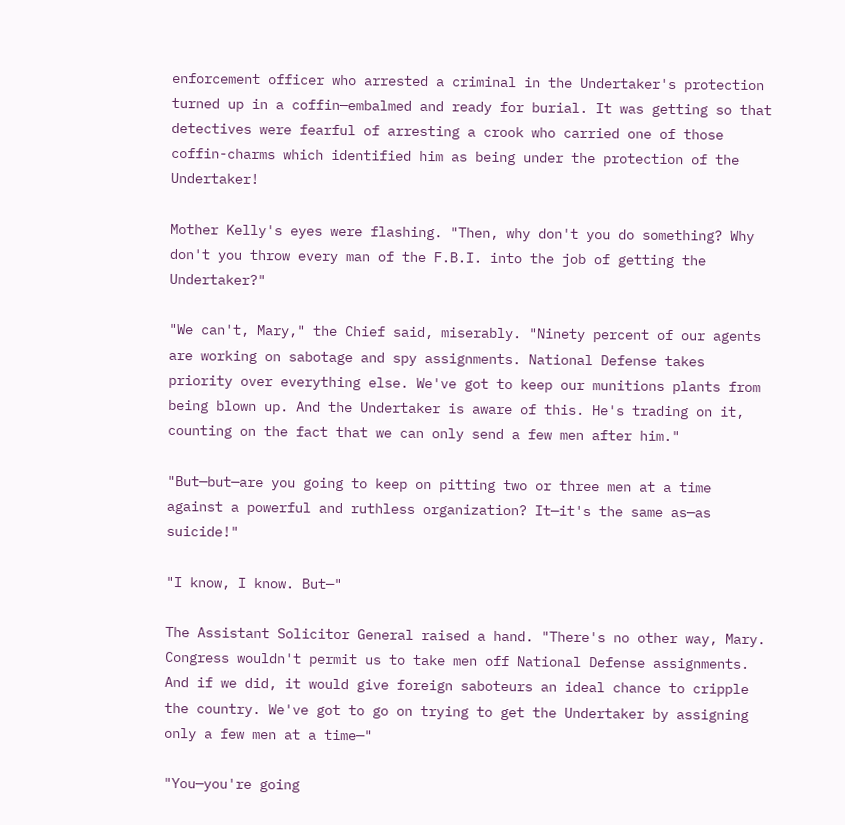enforcement officer who arrested a criminal in the Undertaker's protection turned up in a coffin—embalmed and ready for burial. It was getting so that detectives were fearful of arresting a crook who carried one of those coffin-charms which identified him as being under the protection of the Undertaker!

Mother Kelly's eyes were flashing. "Then, why don't you do something? Why don't you throw every man of the F.B.I. into the job of getting the Undertaker?"

"We can't, Mary," the Chief said, miserably. "Ninety percent of our agents are working on sabotage and spy assignments. National Defense takes priority over everything else. We've got to keep our munitions plants from being blown up. And the Undertaker is aware of this. He's trading on it, counting on the fact that we can only send a few men after him."

"But—but—are you going to keep on pitting two or three men at a time against a powerful and ruthless organization? It—it's the same as—as suicide!"

"I know, I know. But—"

The Assistant Solicitor General raised a hand. "There's no other way, Mary. Congress wouldn't permit us to take men off National Defense assignments. And if we did, it would give foreign saboteurs an ideal chance to cripple the country. We've got to go on trying to get the Undertaker by assigning only a few men at a time—"

"You—you're going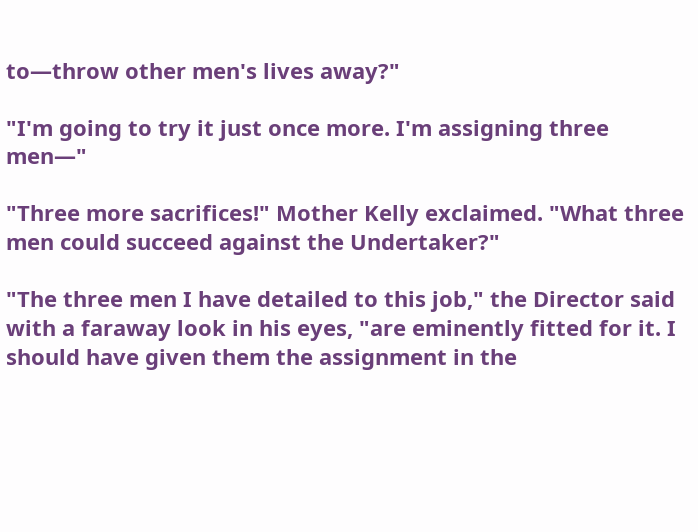to—throw other men's lives away?"

"I'm going to try it just once more. I'm assigning three men—"

"Three more sacrifices!" Mother Kelly exclaimed. "What three men could succeed against the Undertaker?"

"The three men I have detailed to this job," the Director said with a faraway look in his eyes, "are eminently fitted for it. I should have given them the assignment in the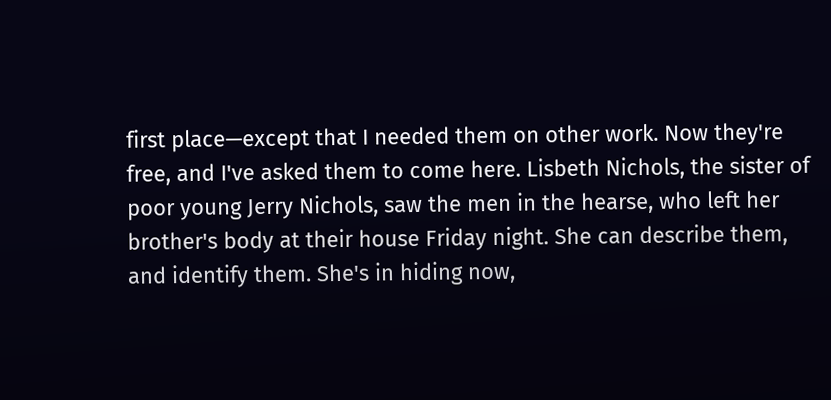first place—except that I needed them on other work. Now they're free, and I've asked them to come here. Lisbeth Nichols, the sister of poor young Jerry Nichols, saw the men in the hearse, who left her brother's body at their house Friday night. She can describe them, and identify them. She's in hiding now,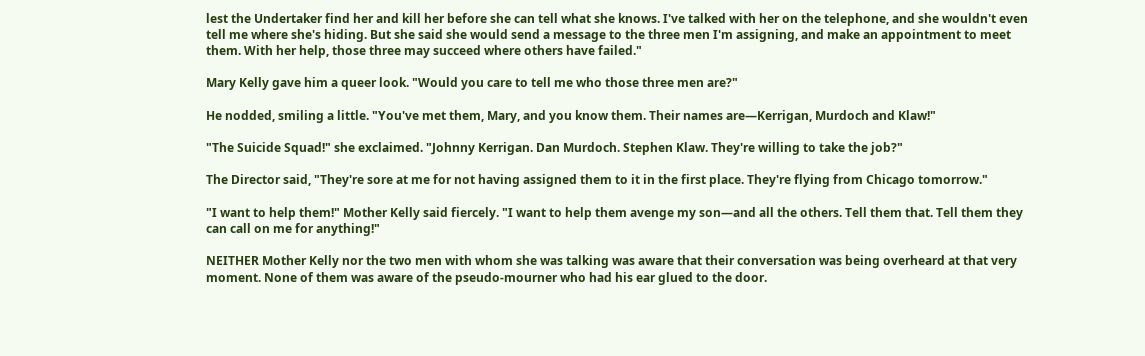lest the Undertaker find her and kill her before she can tell what she knows. I've talked with her on the telephone, and she wouldn't even tell me where she's hiding. But she said she would send a message to the three men I'm assigning, and make an appointment to meet them. With her help, those three may succeed where others have failed."

Mary Kelly gave him a queer look. "Would you care to tell me who those three men are?"

He nodded, smiling a little. "You've met them, Mary, and you know them. Their names are—Kerrigan, Murdoch and Klaw!"

"The Suicide Squad!" she exclaimed. "Johnny Kerrigan. Dan Murdoch. Stephen Klaw. They're willing to take the job?"

The Director said, "They're sore at me for not having assigned them to it in the first place. They're flying from Chicago tomorrow."

"I want to help them!" Mother Kelly said fiercely. "I want to help them avenge my son—and all the others. Tell them that. Tell them they can call on me for anything!"

NEITHER Mother Kelly nor the two men with whom she was talking was aware that their conversation was being overheard at that very moment. None of them was aware of the pseudo-mourner who had his ear glued to the door.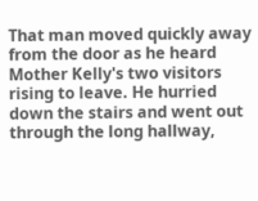That man moved quickly away from the door as he heard Mother Kelly's two visitors rising to leave. He hurried down the stairs and went out through the long hallway,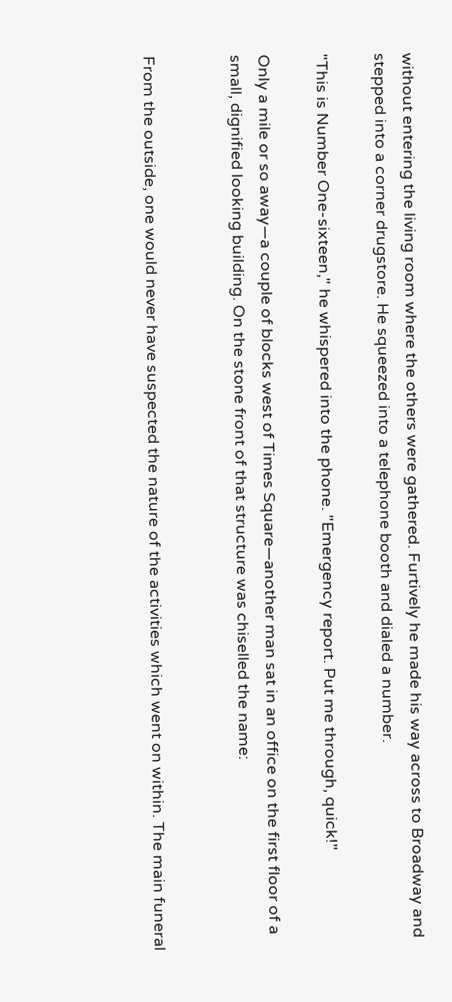without entering the living room where the others were gathered. Furtively he made his way across to Broadway and stepped into a corner drugstore. He squeezed into a telephone booth and dialed a number.

"This is Number One-sixteen," he whispered into the phone. "Emergency report. Put me through, quick!"

Only a mile or so away—a couple of blocks west of Times Square—another man sat in an office on the first floor of a small, dignified looking building. On the stone front of that structure was chiselled the name:


From the outside, one would never have suspected the nature of the activities which went on within. The main funeral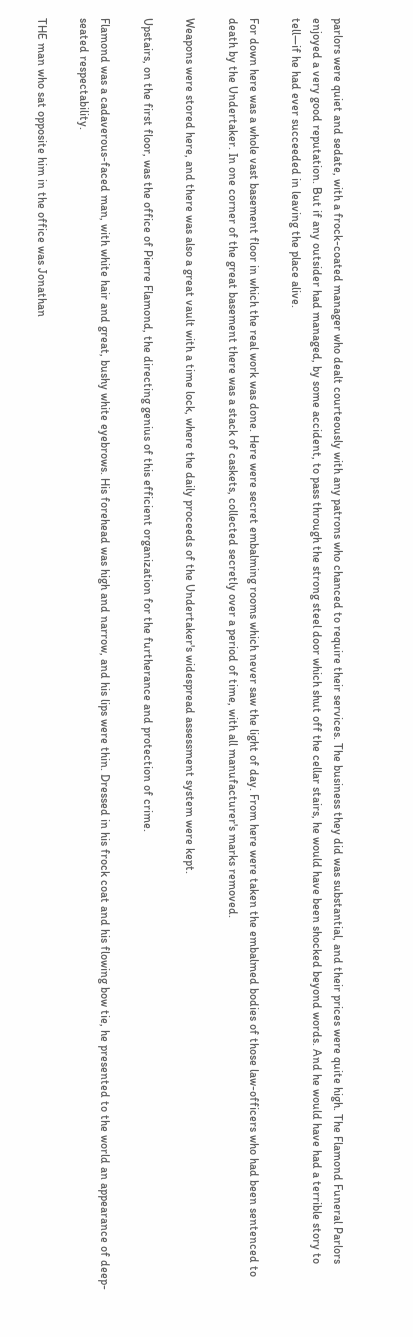parlors were quiet and sedate, with a frock-coated manager who dealt courteously with any patrons who chanced to require their services. The business they did was substantial, and their prices were quite high. The Flamond Funeral Parlors enjoyed a very good reputation. But if any outsider had managed, by some accident, to pass through the strong steel door which shut off the cellar stairs, he would have been shocked beyond words. And he would have had a terrible story to tell—if he had ever succeeded in leaving the place alive.

For down here was a whole vast basement floor in which the real work was done. Here were secret embalming rooms which never saw the light of day. From here were taken the embalmed bodies of those law-officers who had been sentenced to death by the Undertaker. In one corner of the great basement there was a stack of caskets, collected secretly over a period of time, with all manufacturer's marks removed.

Weapons were stored here, and there was also a great vault with a time lock, where the daily proceeds of the Undertaker's widespread assessment system were kept.

Upstairs, on the first floor, was the office of Pierre Flamond, the directing genius of this efficient organization for the furtherance and protection of crime.

Flamond was a cadaverous-faced man, with white hair and great, bushy white eyebrows. His forehead was high and narrow, and his lips were thin. Dressed in his frock coat and his flowing bow tie, he presented to the world an appearance of deep-seated respectability.

THE man who sat opposite him in the office was Jonathan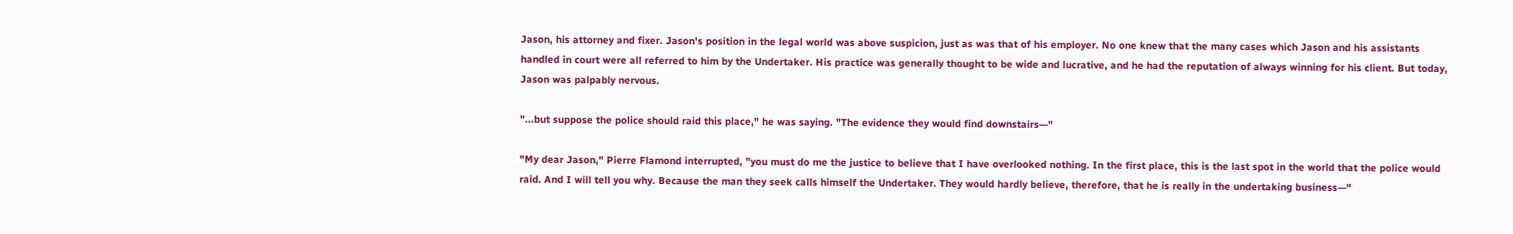Jason, his attorney and fixer. Jason's position in the legal world was above suspicion, just as was that of his employer. No one knew that the many cases which Jason and his assistants handled in court were all referred to him by the Undertaker. His practice was generally thought to be wide and lucrative, and he had the reputation of always winning for his client. But today, Jason was palpably nervous.

"...but suppose the police should raid this place," he was saying. "The evidence they would find downstairs—"

"My dear Jason," Pierre Flamond interrupted, "you must do me the justice to believe that I have overlooked nothing. In the first place, this is the last spot in the world that the police would raid. And I will tell you why. Because the man they seek calls himself the Undertaker. They would hardly believe, therefore, that he is really in the undertaking business—"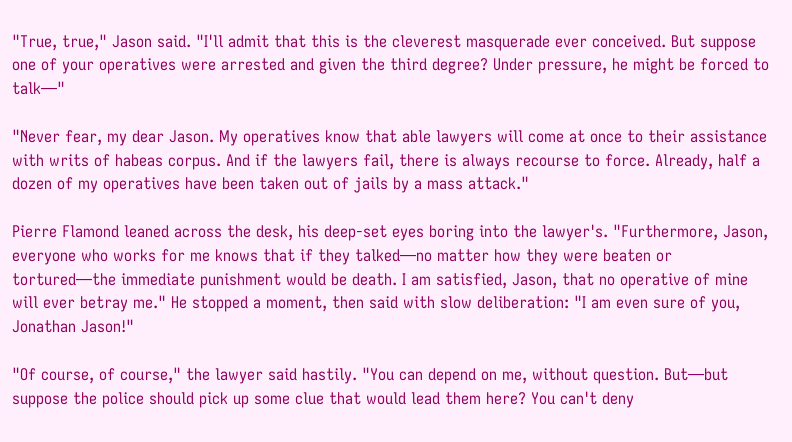"True, true," Jason said. "I'll admit that this is the cleverest masquerade ever conceived. But suppose one of your operatives were arrested and given the third degree? Under pressure, he might be forced to talk—"

"Never fear, my dear Jason. My operatives know that able lawyers will come at once to their assistance with writs of habeas corpus. And if the lawyers fail, there is always recourse to force. Already, half a dozen of my operatives have been taken out of jails by a mass attack."

Pierre Flamond leaned across the desk, his deep-set eyes boring into the lawyer's. "Furthermore, Jason, everyone who works for me knows that if they talked—no matter how they were beaten or tortured—the immediate punishment would be death. I am satisfied, Jason, that no operative of mine will ever betray me." He stopped a moment, then said with slow deliberation: "I am even sure of you, Jonathan Jason!"

"Of course, of course," the lawyer said hastily. "You can depend on me, without question. But—but suppose the police should pick up some clue that would lead them here? You can't deny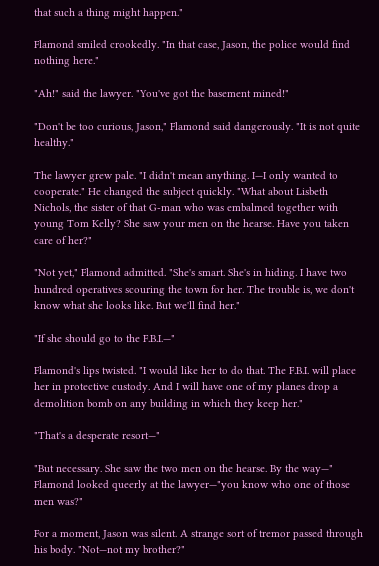that such a thing might happen."

Flamond smiled crookedly. "In that case, Jason, the police would find nothing here."

"Ah!" said the lawyer. "You've got the basement mined!"

"Don't be too curious, Jason," Flamond said dangerously. "It is not quite healthy."

The lawyer grew pale. "I didn't mean anything. I—I only wanted to cooperate." He changed the subject quickly. "What about Lisbeth Nichols, the sister of that G-man who was embalmed together with young Tom Kelly? She saw your men on the hearse. Have you taken care of her?"

"Not yet," Flamond admitted. "She's smart. She's in hiding. I have two hundred operatives scouring the town for her. The trouble is, we don't know what she looks like. But we'll find her."

"If she should go to the F.B.I.—"

Flamond's lips twisted. "I would like her to do that. The F.B.I. will place her in protective custody. And I will have one of my planes drop a demolition bomb on any building in which they keep her."

"That's a desperate resort—"

"But necessary. She saw the two men on the hearse. By the way—" Flamond looked queerly at the lawyer—"you know who one of those men was?"

For a moment, Jason was silent. A strange sort of tremor passed through his body. "Not—not my brother?"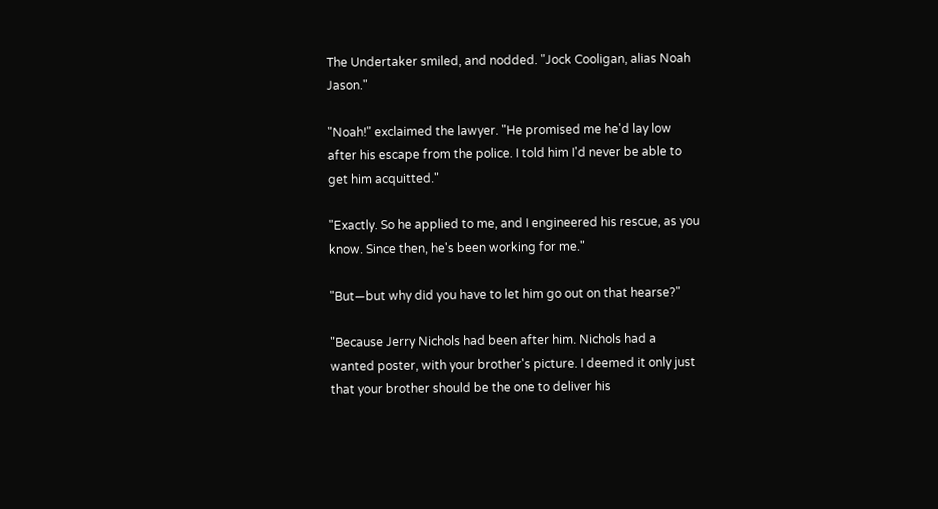The Undertaker smiled, and nodded. "Jock Cooligan, alias Noah Jason."

"Noah!" exclaimed the lawyer. "He promised me he'd lay low after his escape from the police. I told him I'd never be able to get him acquitted."

"Exactly. So he applied to me, and I engineered his rescue, as you know. Since then, he's been working for me."

"But—but why did you have to let him go out on that hearse?"

"Because Jerry Nichols had been after him. Nichols had a wanted poster, with your brother's picture. I deemed it only just that your brother should be the one to deliver his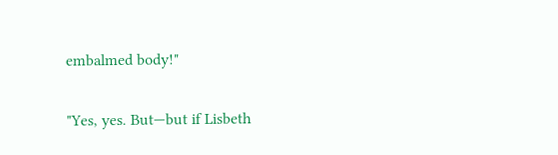embalmed body!"

"Yes, yes. But—but if Lisbeth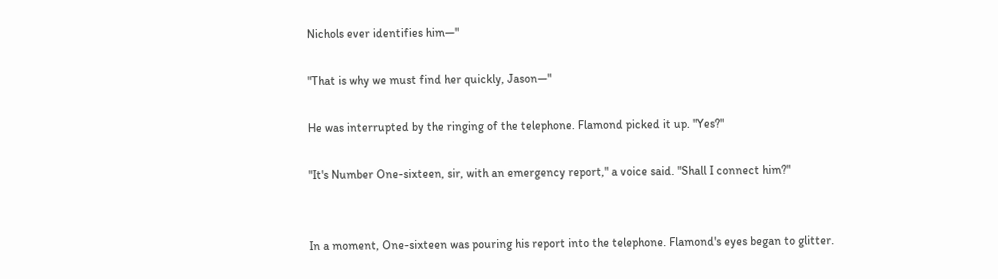Nichols ever identifies him—"

"That is why we must find her quickly, Jason—"

He was interrupted by the ringing of the telephone. Flamond picked it up. "Yes?"

"It's Number One-sixteen, sir, with an emergency report," a voice said. "Shall I connect him?"


In a moment, One-sixteen was pouring his report into the telephone. Flamond's eyes began to glitter.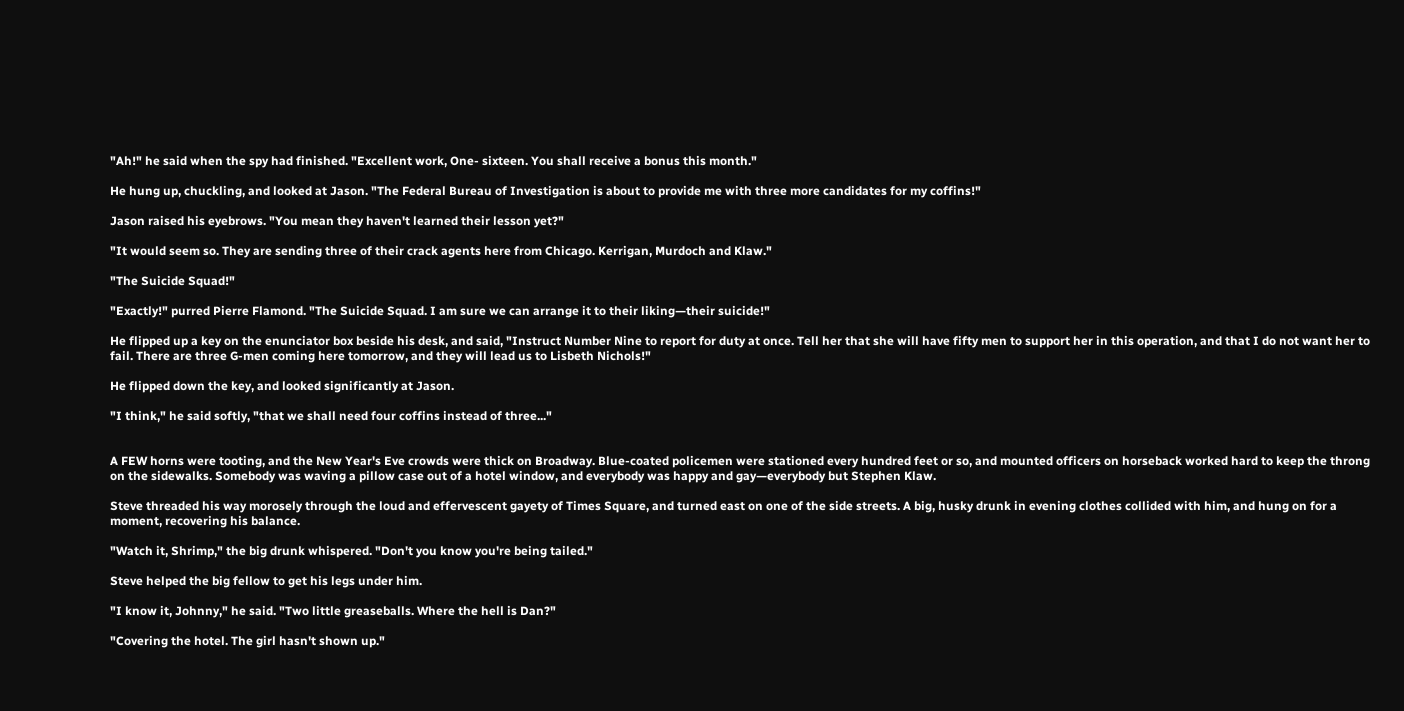"Ah!" he said when the spy had finished. "Excellent work, One- sixteen. You shall receive a bonus this month."

He hung up, chuckling, and looked at Jason. "The Federal Bureau of Investigation is about to provide me with three more candidates for my coffins!"

Jason raised his eyebrows. "You mean they haven't learned their lesson yet?"

"It would seem so. They are sending three of their crack agents here from Chicago. Kerrigan, Murdoch and Klaw."

"The Suicide Squad!"

"Exactly!" purred Pierre Flamond. "The Suicide Squad. I am sure we can arrange it to their liking—their suicide!"

He flipped up a key on the enunciator box beside his desk, and said, "Instruct Number Nine to report for duty at once. Tell her that she will have fifty men to support her in this operation, and that I do not want her to fail. There are three G-men coming here tomorrow, and they will lead us to Lisbeth Nichols!"

He flipped down the key, and looked significantly at Jason.

"I think," he said softly, "that we shall need four coffins instead of three..."


A FEW horns were tooting, and the New Year's Eve crowds were thick on Broadway. Blue-coated policemen were stationed every hundred feet or so, and mounted officers on horseback worked hard to keep the throng on the sidewalks. Somebody was waving a pillow case out of a hotel window, and everybody was happy and gay—everybody but Stephen Klaw.

Steve threaded his way morosely through the loud and effervescent gayety of Times Square, and turned east on one of the side streets. A big, husky drunk in evening clothes collided with him, and hung on for a moment, recovering his balance.

"Watch it, Shrimp," the big drunk whispered. "Don't you know you're being tailed."

Steve helped the big fellow to get his legs under him.

"I know it, Johnny," he said. "Two little greaseballs. Where the hell is Dan?"

"Covering the hotel. The girl hasn't shown up."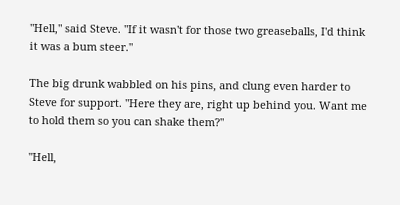"Hell," said Steve. "If it wasn't for those two greaseballs, I'd think it was a bum steer."

The big drunk wabbled on his pins, and clung even harder to Steve for support. "Here they are, right up behind you. Want me to hold them so you can shake them?"

"Hell,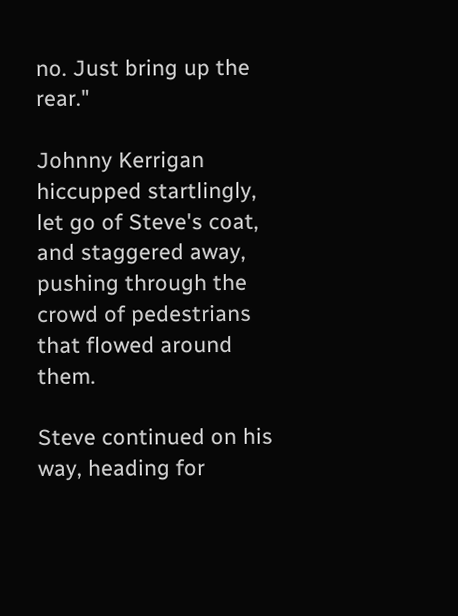no. Just bring up the rear."

Johnny Kerrigan hiccupped startlingly, let go of Steve's coat, and staggered away, pushing through the crowd of pedestrians that flowed around them.

Steve continued on his way, heading for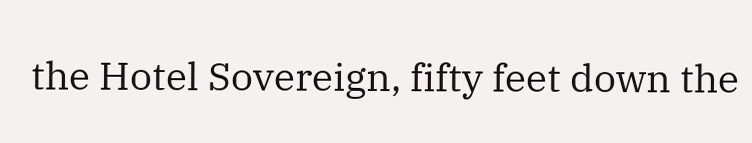the Hotel Sovereign, fifty feet down the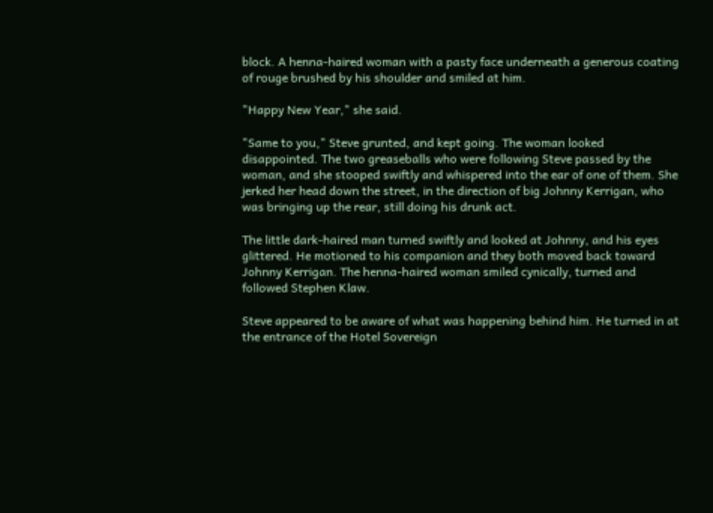block. A henna-haired woman with a pasty face underneath a generous coating of rouge brushed by his shoulder and smiled at him.

"Happy New Year," she said.

"Same to you," Steve grunted, and kept going. The woman looked disappointed. The two greaseballs who were following Steve passed by the woman, and she stooped swiftly and whispered into the ear of one of them. She jerked her head down the street, in the direction of big Johnny Kerrigan, who was bringing up the rear, still doing his drunk act.

The little dark-haired man turned swiftly and looked at Johnny, and his eyes glittered. He motioned to his companion and they both moved back toward Johnny Kerrigan. The henna-haired woman smiled cynically, turned and followed Stephen Klaw.

Steve appeared to be aware of what was happening behind him. He turned in at the entrance of the Hotel Sovereign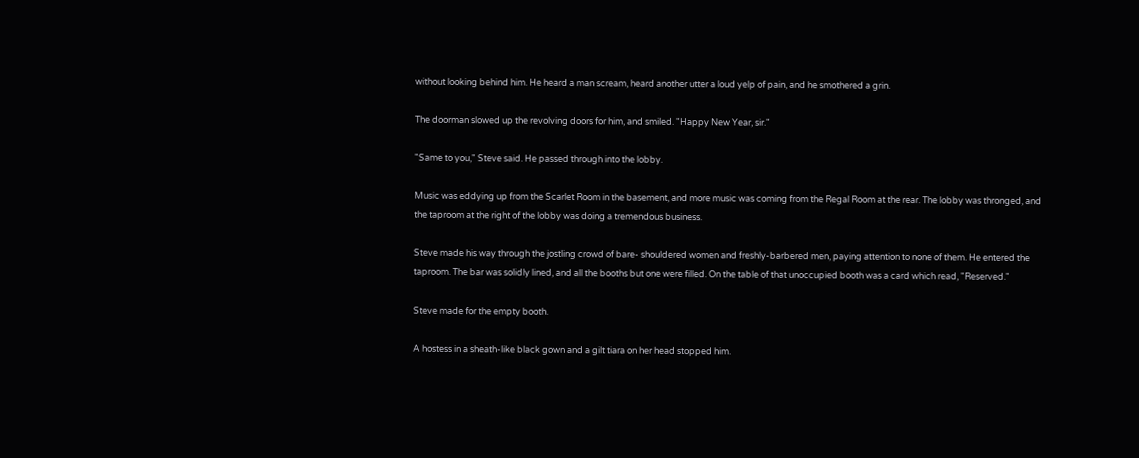without looking behind him. He heard a man scream, heard another utter a loud yelp of pain, and he smothered a grin.

The doorman slowed up the revolving doors for him, and smiled. "Happy New Year, sir."

"Same to you," Steve said. He passed through into the lobby.

Music was eddying up from the Scarlet Room in the basement, and more music was coming from the Regal Room at the rear. The lobby was thronged, and the taproom at the right of the lobby was doing a tremendous business.

Steve made his way through the jostling crowd of bare- shouldered women and freshly-barbered men, paying attention to none of them. He entered the taproom. The bar was solidly lined, and all the booths but one were filled. On the table of that unoccupied booth was a card which read, "Reserved."

Steve made for the empty booth.

A hostess in a sheath-like black gown and a gilt tiara on her head stopped him.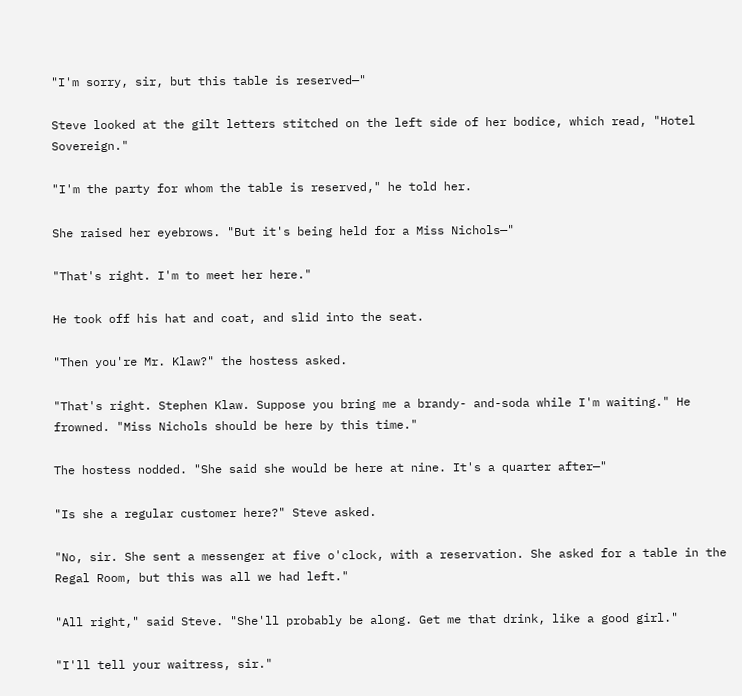"I'm sorry, sir, but this table is reserved—"

Steve looked at the gilt letters stitched on the left side of her bodice, which read, "Hotel Sovereign."

"I'm the party for whom the table is reserved," he told her.

She raised her eyebrows. "But it's being held for a Miss Nichols—"

"That's right. I'm to meet her here."

He took off his hat and coat, and slid into the seat.

"Then you're Mr. Klaw?" the hostess asked.

"That's right. Stephen Klaw. Suppose you bring me a brandy- and-soda while I'm waiting." He frowned. "Miss Nichols should be here by this time."

The hostess nodded. "She said she would be here at nine. It's a quarter after—"

"Is she a regular customer here?" Steve asked.

"No, sir. She sent a messenger at five o'clock, with a reservation. She asked for a table in the Regal Room, but this was all we had left."

"All right," said Steve. "She'll probably be along. Get me that drink, like a good girl."

"I'll tell your waitress, sir."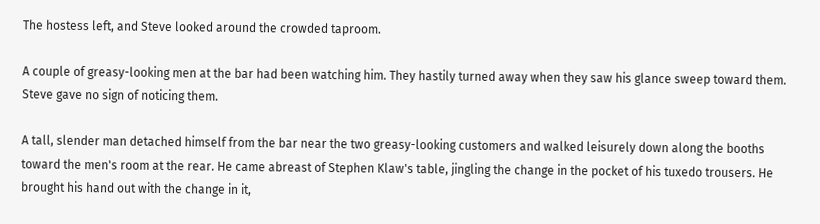The hostess left, and Steve looked around the crowded taproom.

A couple of greasy-looking men at the bar had been watching him. They hastily turned away when they saw his glance sweep toward them. Steve gave no sign of noticing them.

A tall, slender man detached himself from the bar near the two greasy-looking customers and walked leisurely down along the booths toward the men's room at the rear. He came abreast of Stephen Klaw's table, jingling the change in the pocket of his tuxedo trousers. He brought his hand out with the change in it,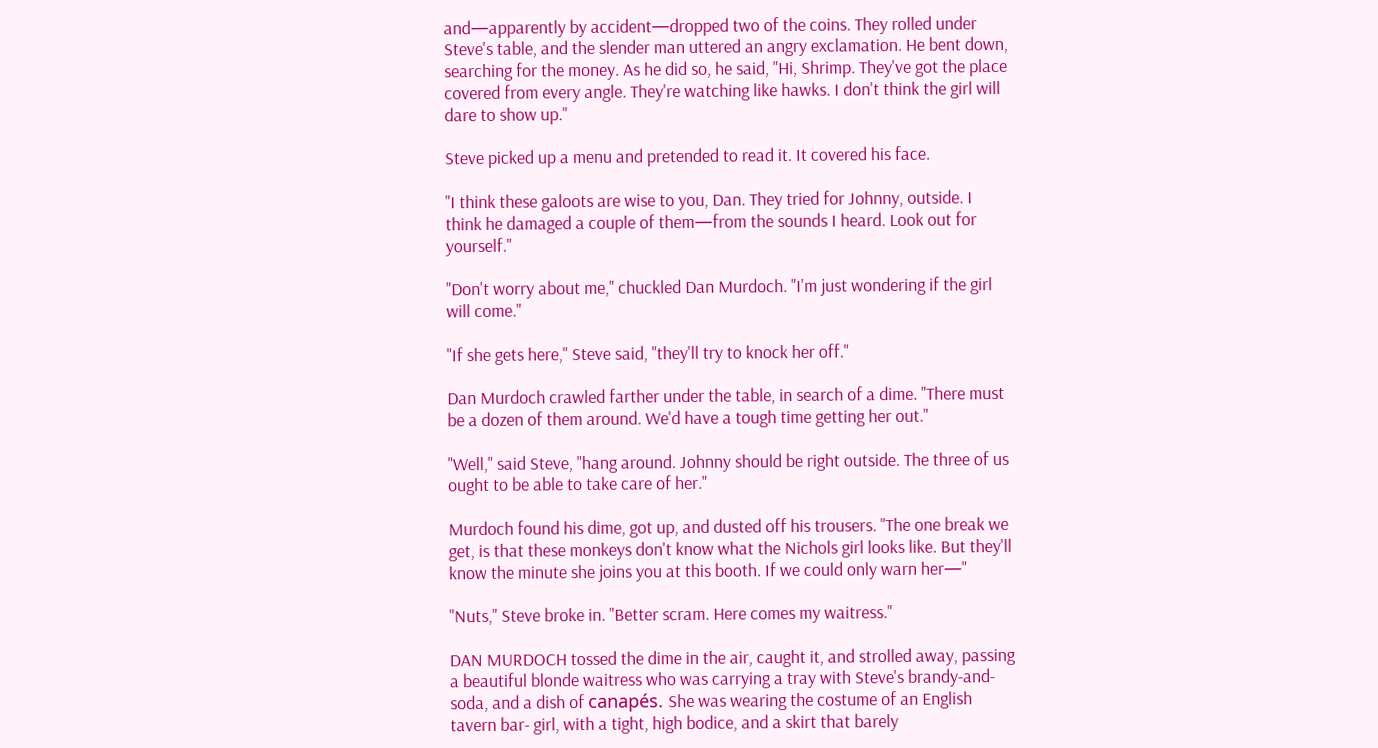and—apparently by accident—dropped two of the coins. They rolled under Steve's table, and the slender man uttered an angry exclamation. He bent down, searching for the money. As he did so, he said, "Hi, Shrimp. They've got the place covered from every angle. They're watching like hawks. I don't think the girl will dare to show up."

Steve picked up a menu and pretended to read it. It covered his face.

"I think these galoots are wise to you, Dan. They tried for Johnny, outside. I think he damaged a couple of them—from the sounds I heard. Look out for yourself."

"Don't worry about me," chuckled Dan Murdoch. "I'm just wondering if the girl will come."

"If she gets here," Steve said, "they'll try to knock her off."

Dan Murdoch crawled farther under the table, in search of a dime. "There must be a dozen of them around. We'd have a tough time getting her out."

"Well," said Steve, "hang around. Johnny should be right outside. The three of us ought to be able to take care of her."

Murdoch found his dime, got up, and dusted off his trousers. "The one break we get, is that these monkeys don't know what the Nichols girl looks like. But they'll know the minute she joins you at this booth. If we could only warn her—"

"Nuts," Steve broke in. "Better scram. Here comes my waitress."

DAN MURDOCH tossed the dime in the air, caught it, and strolled away, passing a beautiful blonde waitress who was carrying a tray with Steve's brandy-and-soda, and a dish of canapés. She was wearing the costume of an English tavern bar- girl, with a tight, high bodice, and a skirt that barely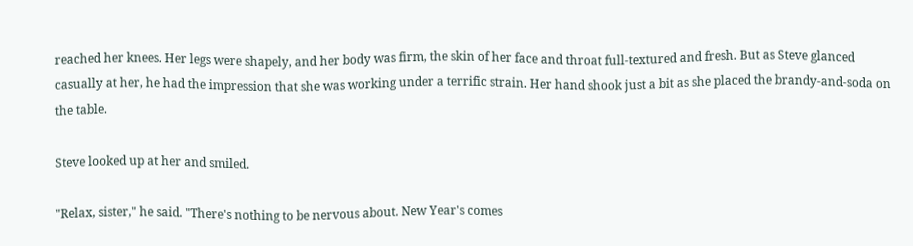reached her knees. Her legs were shapely, and her body was firm, the skin of her face and throat full-textured and fresh. But as Steve glanced casually at her, he had the impression that she was working under a terrific strain. Her hand shook just a bit as she placed the brandy-and-soda on the table.

Steve looked up at her and smiled.

"Relax, sister," he said. "There's nothing to be nervous about. New Year's comes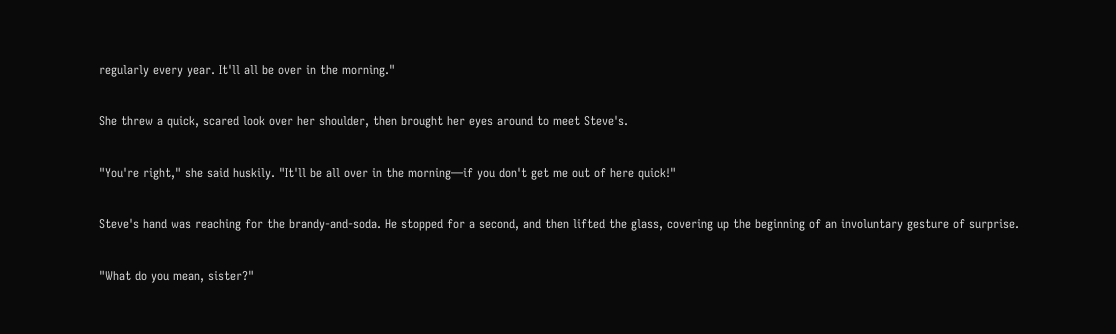regularly every year. It'll all be over in the morning."

She threw a quick, scared look over her shoulder, then brought her eyes around to meet Steve's.

"You're right," she said huskily. "It'll be all over in the morning—if you don't get me out of here quick!"

Steve's hand was reaching for the brandy-and-soda. He stopped for a second, and then lifted the glass, covering up the beginning of an involuntary gesture of surprise.

"What do you mean, sister?"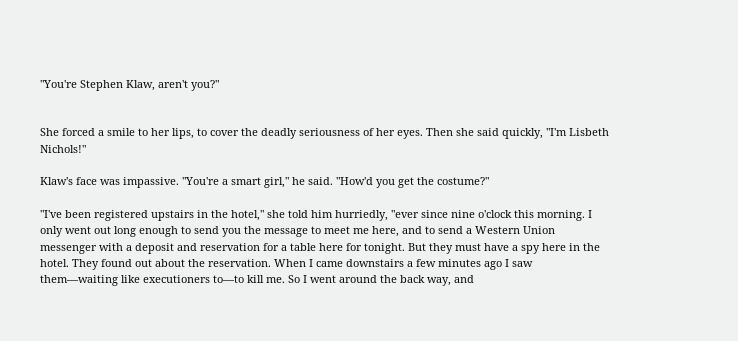"You're Stephen Klaw, aren't you?"


She forced a smile to her lips, to cover the deadly seriousness of her eyes. Then she said quickly, "I'm Lisbeth Nichols!"

Klaw's face was impassive. "You're a smart girl," he said. "How'd you get the costume?"

"I've been registered upstairs in the hotel," she told him hurriedly, "ever since nine o'clock this morning. I only went out long enough to send you the message to meet me here, and to send a Western Union messenger with a deposit and reservation for a table here for tonight. But they must have a spy here in the hotel. They found out about the reservation. When I came downstairs a few minutes ago I saw them—waiting like executioners to—to kill me. So I went around the back way, and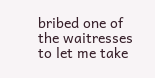bribed one of the waitresses to let me take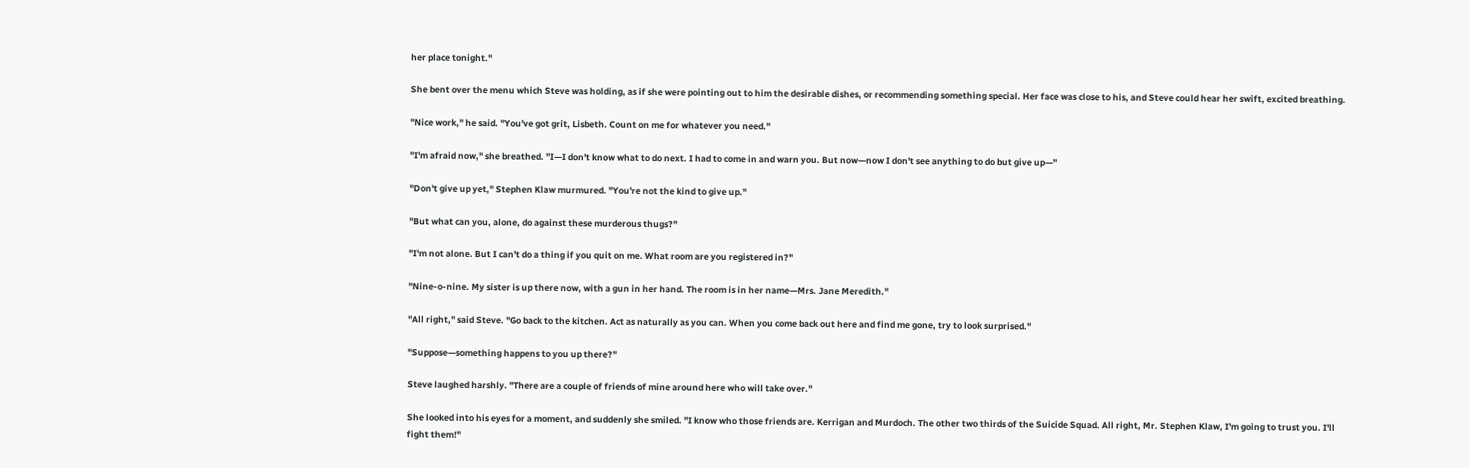her place tonight."

She bent over the menu which Steve was holding, as if she were pointing out to him the desirable dishes, or recommending something special. Her face was close to his, and Steve could hear her swift, excited breathing.

"Nice work," he said. "You've got grit, Lisbeth. Count on me for whatever you need."

"I'm afraid now," she breathed. "I—I don't know what to do next. I had to come in and warn you. But now—now I don't see anything to do but give up—"

"Don't give up yet," Stephen Klaw murmured. "You're not the kind to give up."

"But what can you, alone, do against these murderous thugs?"

"I'm not alone. But I can't do a thing if you quit on me. What room are you registered in?"

"Nine-o-nine. My sister is up there now, with a gun in her hand. The room is in her name—Mrs. Jane Meredith."

"All right," said Steve. "Go back to the kitchen. Act as naturally as you can. When you come back out here and find me gone, try to look surprised."

"Suppose—something happens to you up there?"

Steve laughed harshly. "There are a couple of friends of mine around here who will take over."

She looked into his eyes for a moment, and suddenly she smiled. "I know who those friends are. Kerrigan and Murdoch. The other two thirds of the Suicide Squad. All right, Mr. Stephen Klaw, I'm going to trust you. I'll fight them!"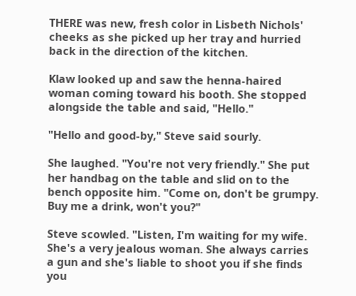THERE was new, fresh color in Lisbeth Nichols' cheeks as she picked up her tray and hurried back in the direction of the kitchen.

Klaw looked up and saw the henna-haired woman coming toward his booth. She stopped alongside the table and said, "Hello."

"Hello and good-by," Steve said sourly.

She laughed. "You're not very friendly." She put her handbag on the table and slid on to the bench opposite him. "Come on, don't be grumpy. Buy me a drink, won't you?"

Steve scowled. "Listen, I'm waiting for my wife. She's a very jealous woman. She always carries a gun and she's liable to shoot you if she finds you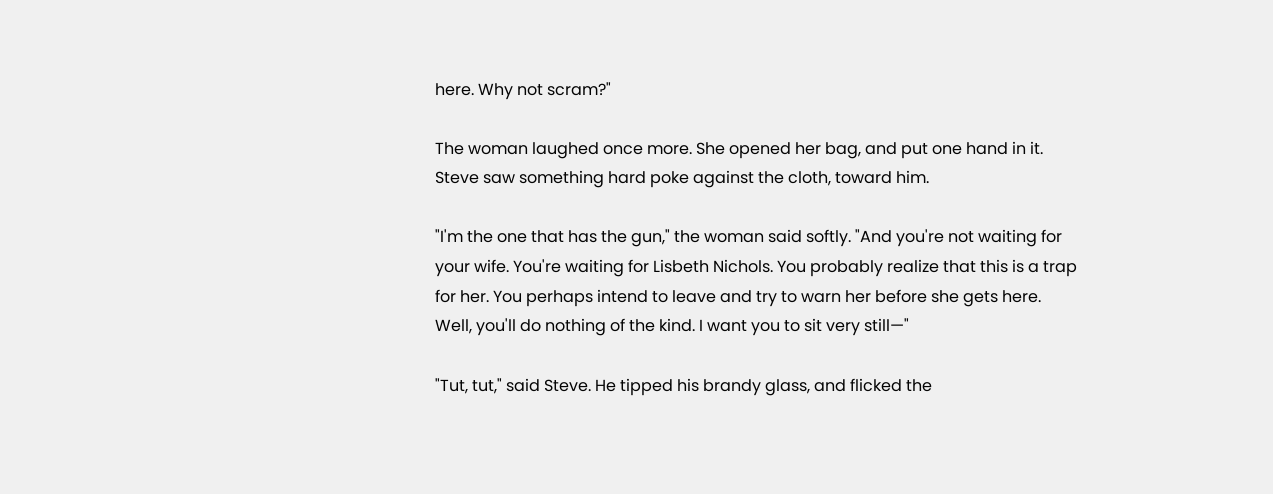here. Why not scram?"

The woman laughed once more. She opened her bag, and put one hand in it. Steve saw something hard poke against the cloth, toward him.

"I'm the one that has the gun," the woman said softly. "And you're not waiting for your wife. You're waiting for Lisbeth Nichols. You probably realize that this is a trap for her. You perhaps intend to leave and try to warn her before she gets here. Well, you'll do nothing of the kind. I want you to sit very still—"

"Tut, tut," said Steve. He tipped his brandy glass, and flicked the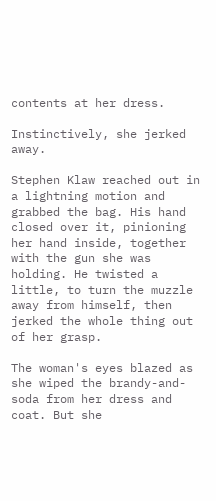contents at her dress.

Instinctively, she jerked away.

Stephen Klaw reached out in a lightning motion and grabbed the bag. His hand closed over it, pinioning her hand inside, together with the gun she was holding. He twisted a little, to turn the muzzle away from himself, then jerked the whole thing out of her grasp.

The woman's eyes blazed as she wiped the brandy-and-soda from her dress and coat. But she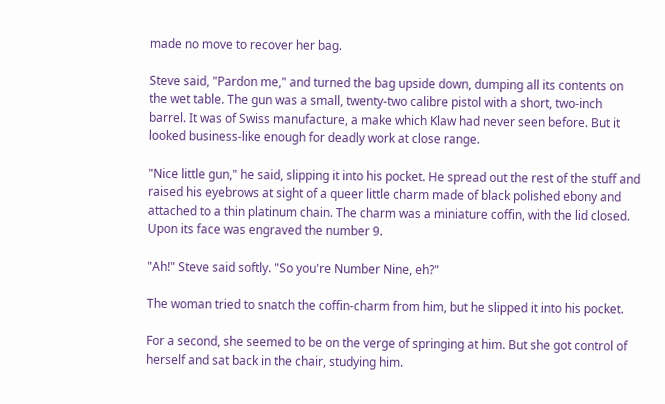made no move to recover her bag.

Steve said, "Pardon me," and turned the bag upside down, dumping all its contents on the wet table. The gun was a small, twenty-two calibre pistol with a short, two-inch barrel. It was of Swiss manufacture, a make which Klaw had never seen before. But it looked business-like enough for deadly work at close range.

"Nice little gun," he said, slipping it into his pocket. He spread out the rest of the stuff and raised his eyebrows at sight of a queer little charm made of black polished ebony and attached to a thin platinum chain. The charm was a miniature coffin, with the lid closed. Upon its face was engraved the number 9.

"Ah!" Steve said softly. "So you're Number Nine, eh?"

The woman tried to snatch the coffin-charm from him, but he slipped it into his pocket.

For a second, she seemed to be on the verge of springing at him. But she got control of herself and sat back in the chair, studying him.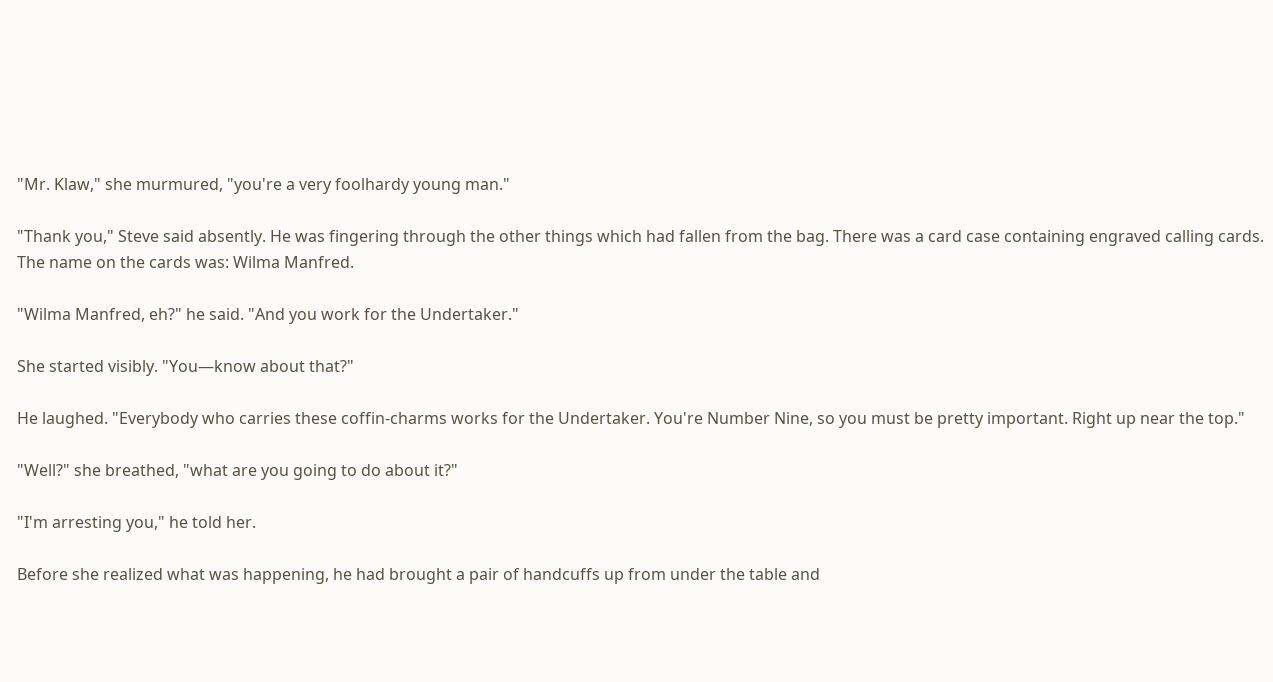"Mr. Klaw," she murmured, "you're a very foolhardy young man."

"Thank you," Steve said absently. He was fingering through the other things which had fallen from the bag. There was a card case containing engraved calling cards. The name on the cards was: Wilma Manfred.

"Wilma Manfred, eh?" he said. "And you work for the Undertaker."

She started visibly. "You—know about that?"

He laughed. "Everybody who carries these coffin-charms works for the Undertaker. You're Number Nine, so you must be pretty important. Right up near the top."

"Well?" she breathed, "what are you going to do about it?"

"I'm arresting you," he told her.

Before she realized what was happening, he had brought a pair of handcuffs up from under the table and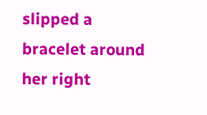slipped a bracelet around her right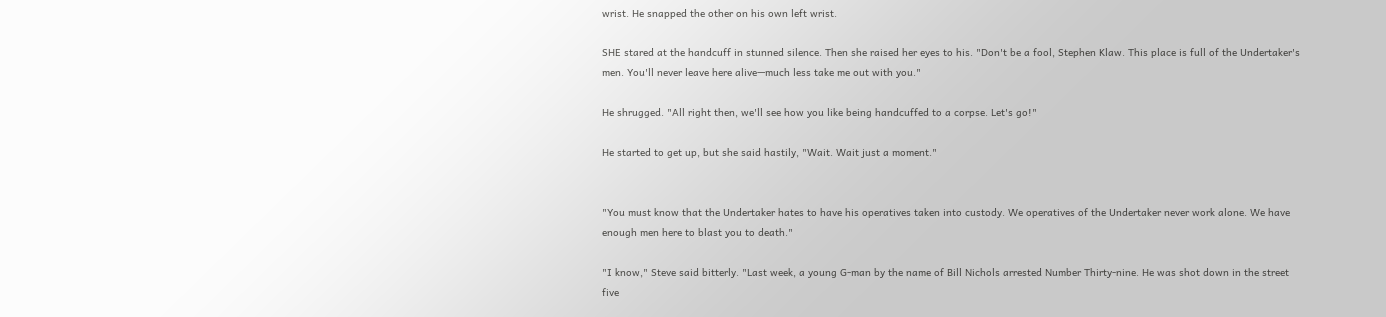wrist. He snapped the other on his own left wrist.

SHE stared at the handcuff in stunned silence. Then she raised her eyes to his. "Don't be a fool, Stephen Klaw. This place is full of the Undertaker's men. You'll never leave here alive—much less take me out with you."

He shrugged. "All right then, we'll see how you like being handcuffed to a corpse. Let's go!"

He started to get up, but she said hastily, "Wait. Wait just a moment."


"You must know that the Undertaker hates to have his operatives taken into custody. We operatives of the Undertaker never work alone. We have enough men here to blast you to death."

"I know," Steve said bitterly. "Last week, a young G-man by the name of Bill Nichols arrested Number Thirty-nine. He was shot down in the street five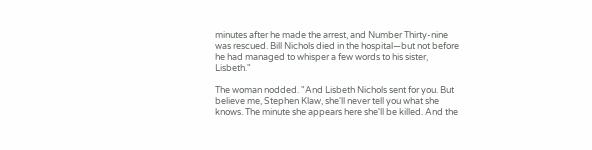minutes after he made the arrest, and Number Thirty-nine was rescued. Bill Nichols died in the hospital—but not before he had managed to whisper a few words to his sister, Lisbeth."

The woman nodded. "And Lisbeth Nichols sent for you. But believe me, Stephen Klaw, she'll never tell you what she knows. The minute she appears here she'll be killed. And the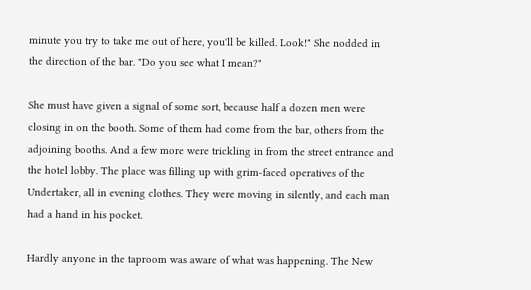minute you try to take me out of here, you'll be killed. Look!" She nodded in the direction of the bar. "Do you see what I mean?"

She must have given a signal of some sort, because half a dozen men were closing in on the booth. Some of them had come from the bar, others from the adjoining booths. And a few more were trickling in from the street entrance and the hotel lobby. The place was filling up with grim-faced operatives of the Undertaker, all in evening clothes. They were moving in silently, and each man had a hand in his pocket.

Hardly anyone in the taproom was aware of what was happening. The New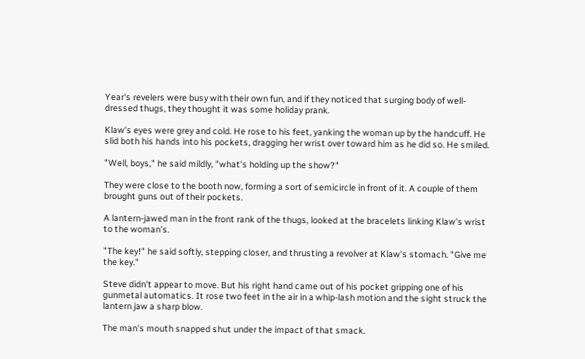Year's revelers were busy with their own fun, and if they noticed that surging body of well-dressed thugs, they thought it was some holiday prank.

Klaw's eyes were grey and cold. He rose to his feet, yanking the woman up by the handcuff. He slid both his hands into his pockets, dragging her wrist over toward him as he did so. He smiled.

"Well, boys," he said mildly, "what's holding up the show?"

They were close to the booth now, forming a sort of semicircle in front of it. A couple of them brought guns out of their pockets.

A lantern-jawed man in the front rank of the thugs, looked at the bracelets linking Klaw's wrist to the woman's.

"The key!" he said softly, stepping closer, and thrusting a revolver at Klaw's stomach. "Give me the key."

Steve didn't appear to move. But his right hand came out of his pocket gripping one of his gunmetal automatics. It rose two feet in the air in a whip-lash motion and the sight struck the lantern jaw a sharp blow.

The man's mouth snapped shut under the impact of that smack.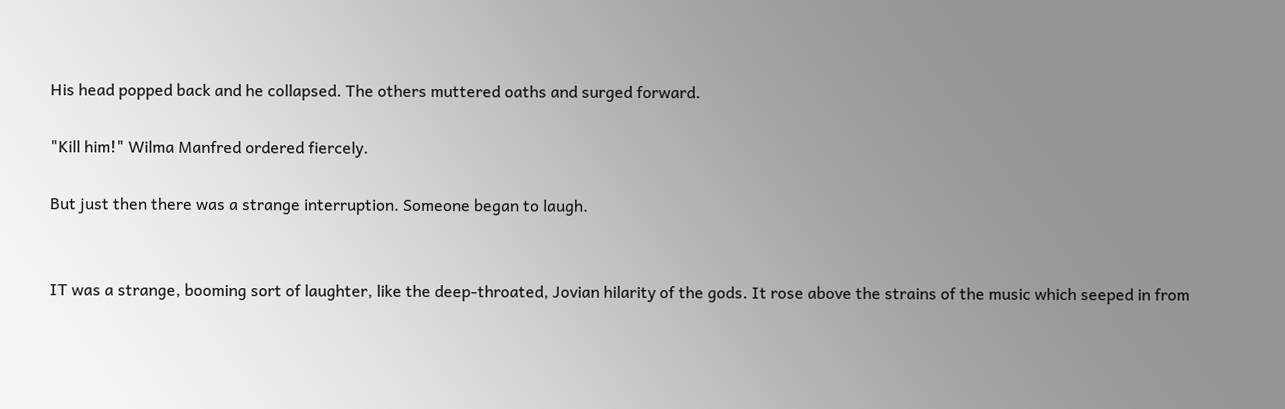His head popped back and he collapsed. The others muttered oaths and surged forward.

"Kill him!" Wilma Manfred ordered fiercely.

But just then there was a strange interruption. Someone began to laugh.


IT was a strange, booming sort of laughter, like the deep-throated, Jovian hilarity of the gods. It rose above the strains of the music which seeped in from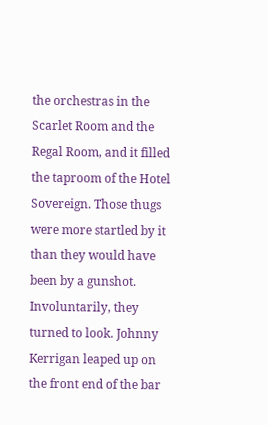the orchestras in the Scarlet Room and the Regal Room, and it filled the taproom of the Hotel Sovereign. Those thugs were more startled by it than they would have been by a gunshot. Involuntarily, they turned to look. Johnny Kerrigan leaped up on the front end of the bar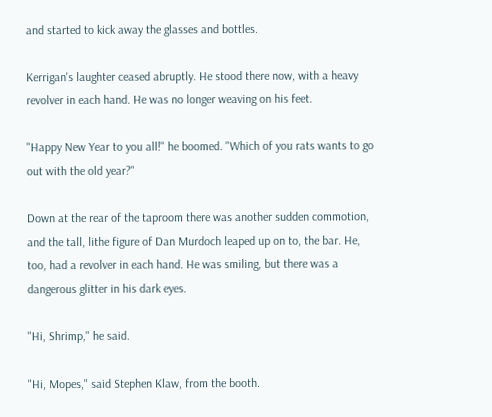and started to kick away the glasses and bottles.

Kerrigan's laughter ceased abruptly. He stood there now, with a heavy revolver in each hand. He was no longer weaving on his feet.

"Happy New Year to you all!" he boomed. "Which of you rats wants to go out with the old year?"

Down at the rear of the taproom there was another sudden commotion, and the tall, lithe figure of Dan Murdoch leaped up on to, the bar. He, too, had a revolver in each hand. He was smiling, but there was a dangerous glitter in his dark eyes.

"Hi, Shrimp," he said.

"Hi, Mopes," said Stephen Klaw, from the booth.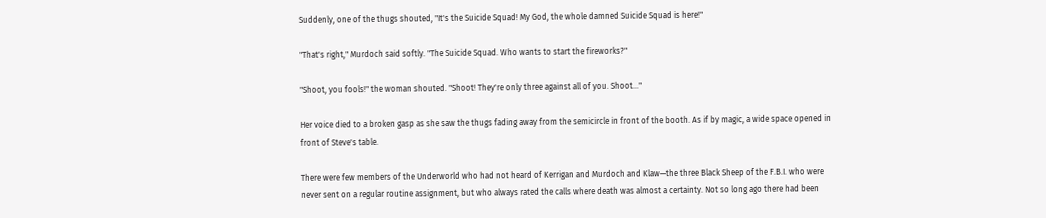Suddenly, one of the thugs shouted, "It's the Suicide Squad! My God, the whole damned Suicide Squad is here!"

"That's right," Murdoch said softly. "The Suicide Squad. Who wants to start the fireworks?"

"Shoot, you fools!" the woman shouted. "Shoot! They're only three against all of you. Shoot..."

Her voice died to a broken gasp as she saw the thugs fading away from the semicircle in front of the booth. As if by magic, a wide space opened in front of Steve's table.

There were few members of the Underworld who had not heard of Kerrigan and Murdoch and Klaw—the three Black Sheep of the F.B.I. who were never sent on a regular routine assignment, but who always rated the calls where death was almost a certainty. Not so long ago there had been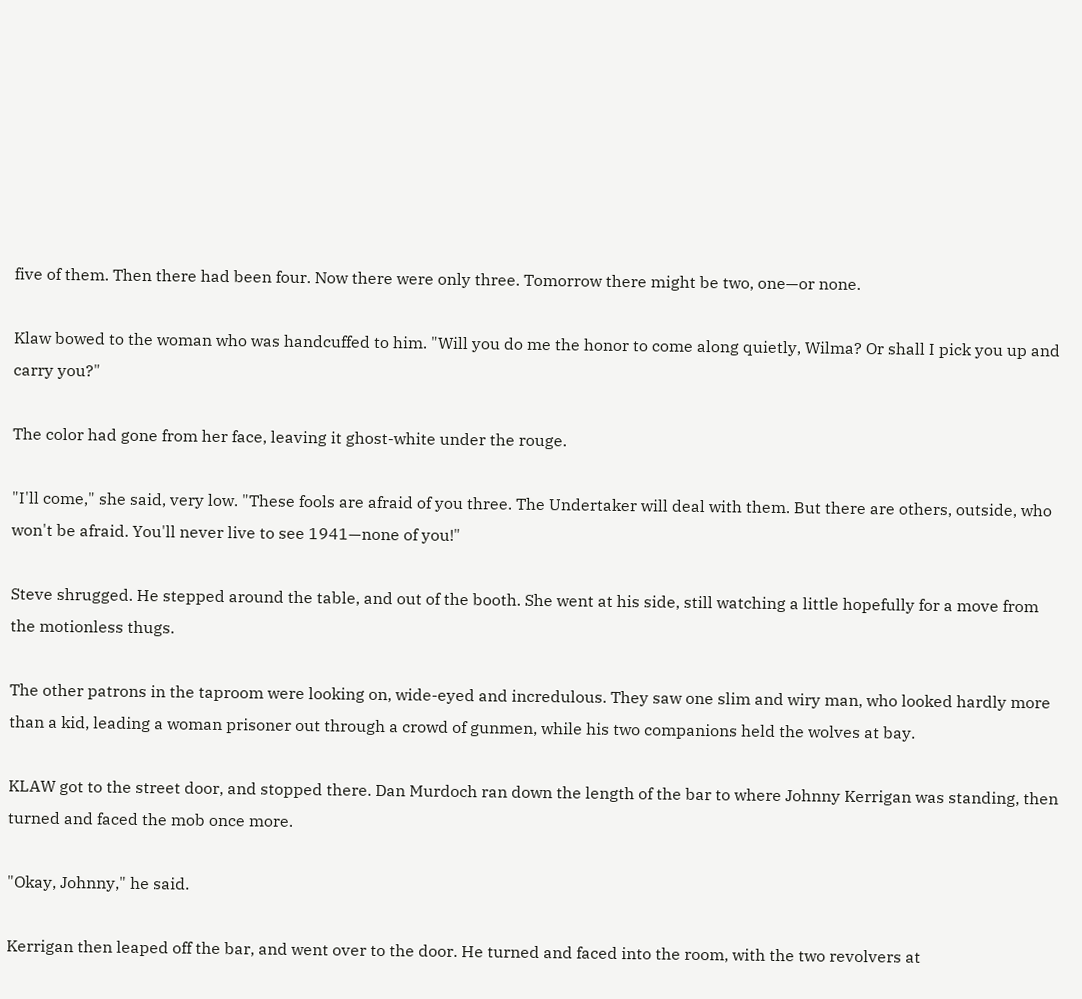five of them. Then there had been four. Now there were only three. Tomorrow there might be two, one—or none.

Klaw bowed to the woman who was handcuffed to him. "Will you do me the honor to come along quietly, Wilma? Or shall I pick you up and carry you?"

The color had gone from her face, leaving it ghost-white under the rouge.

"I'll come," she said, very low. "These fools are afraid of you three. The Undertaker will deal with them. But there are others, outside, who won't be afraid. You'll never live to see 1941—none of you!"

Steve shrugged. He stepped around the table, and out of the booth. She went at his side, still watching a little hopefully for a move from the motionless thugs.

The other patrons in the taproom were looking on, wide-eyed and incredulous. They saw one slim and wiry man, who looked hardly more than a kid, leading a woman prisoner out through a crowd of gunmen, while his two companions held the wolves at bay.

KLAW got to the street door, and stopped there. Dan Murdoch ran down the length of the bar to where Johnny Kerrigan was standing, then turned and faced the mob once more.

"Okay, Johnny," he said.

Kerrigan then leaped off the bar, and went over to the door. He turned and faced into the room, with the two revolvers at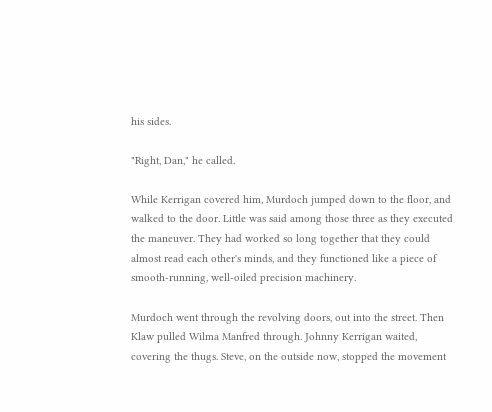his sides.

"Right, Dan," he called.

While Kerrigan covered him, Murdoch jumped down to the floor, and walked to the door. Little was said among those three as they executed the maneuver. They had worked so long together that they could almost read each other's minds, and they functioned like a piece of smooth-running, well-oiled precision machinery.

Murdoch went through the revolving doors, out into the street. Then Klaw pulled Wilma Manfred through. Johnny Kerrigan waited, covering the thugs. Steve, on the outside now, stopped the movement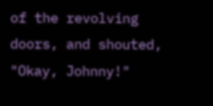of the revolving doors, and shouted, "Okay, Johnny!"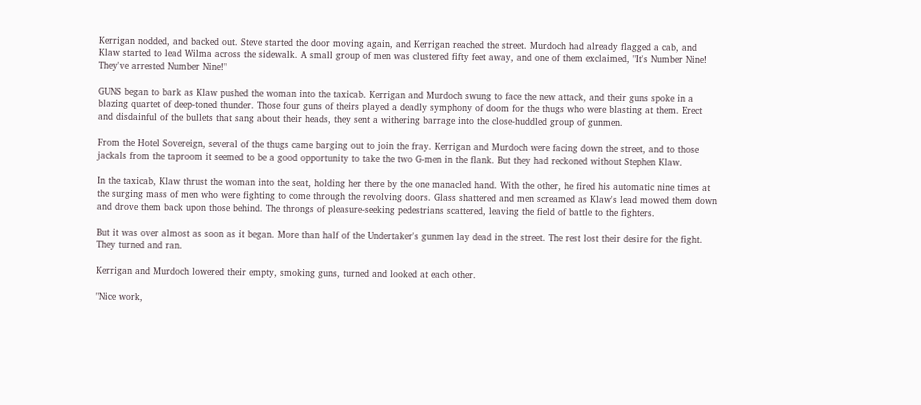Kerrigan nodded, and backed out. Steve started the door moving again, and Kerrigan reached the street. Murdoch had already flagged a cab, and Klaw started to lead Wilma across the sidewalk. A small group of men was clustered fifty feet away, and one of them exclaimed, "It's Number Nine! They've arrested Number Nine!"

GUNS began to bark as Klaw pushed the woman into the taxicab. Kerrigan and Murdoch swung to face the new attack, and their guns spoke in a blazing quartet of deep-toned thunder. Those four guns of theirs played a deadly symphony of doom for the thugs who were blasting at them. Erect and disdainful of the bullets that sang about their heads, they sent a withering barrage into the close-huddled group of gunmen.

From the Hotel Sovereign, several of the thugs came barging out to join the fray. Kerrigan and Murdoch were facing down the street, and to those jackals from the taproom it seemed to be a good opportunity to take the two G-men in the flank. But they had reckoned without Stephen Klaw.

In the taxicab, Klaw thrust the woman into the seat, holding her there by the one manacled hand. With the other, he fired his automatic nine times at the surging mass of men who were fighting to come through the revolving doors. Glass shattered and men screamed as Klaw's lead mowed them down and drove them back upon those behind. The throngs of pleasure-seeking pedestrians scattered, leaving the field of battle to the fighters.

But it was over almost as soon as it began. More than half of the Undertaker's gunmen lay dead in the street. The rest lost their desire for the fight. They turned and ran.

Kerrigan and Murdoch lowered their empty, smoking guns, turned and looked at each other.

"Nice work,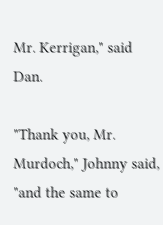Mr. Kerrigan," said Dan.

"Thank you, Mr. Murdoch," Johnny said, "and the same to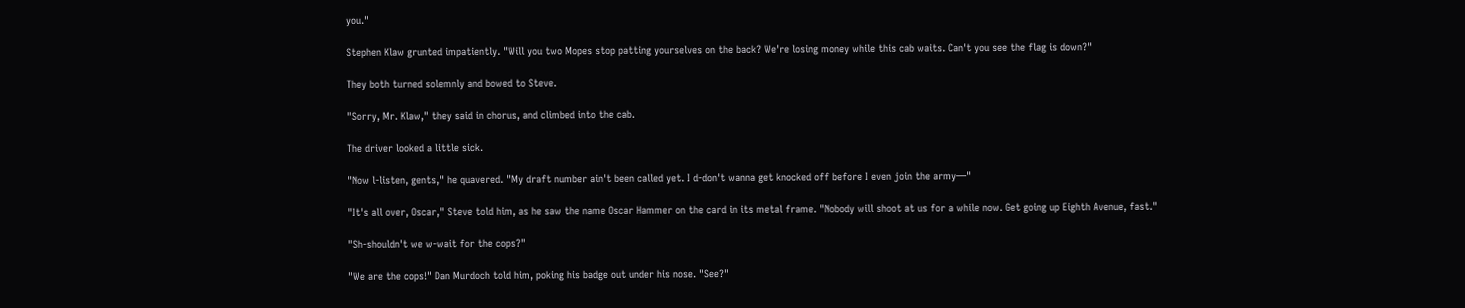you."

Stephen Klaw grunted impatiently. "Will you two Mopes stop patting yourselves on the back? We're losing money while this cab waits. Can't you see the flag is down?"

They both turned solemnly and bowed to Steve.

"Sorry, Mr. Klaw," they said in chorus, and climbed into the cab.

The driver looked a little sick.

"Now l-listen, gents," he quavered. "My draft number ain't been called yet. I d-don't wanna get knocked off before I even join the army—"

"It's all over, Oscar," Steve told him, as he saw the name Oscar Hammer on the card in its metal frame. "Nobody will shoot at us for a while now. Get going up Eighth Avenue, fast."

"Sh-shouldn't we w-wait for the cops?"

"We are the cops!" Dan Murdoch told him, poking his badge out under his nose. "See?"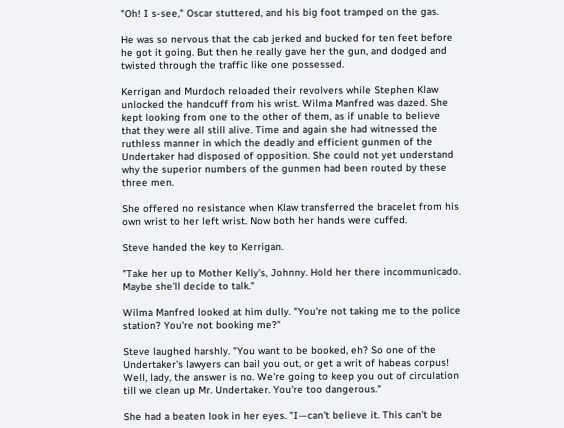"Oh! I s-see," Oscar stuttered, and his big foot tramped on the gas.

He was so nervous that the cab jerked and bucked for ten feet before he got it going. But then he really gave her the gun, and dodged and twisted through the traffic like one possessed.

Kerrigan and Murdoch reloaded their revolvers while Stephen Klaw unlocked the handcuff from his wrist. Wilma Manfred was dazed. She kept looking from one to the other of them, as if unable to believe that they were all still alive. Time and again she had witnessed the ruthless manner in which the deadly and efficient gunmen of the Undertaker had disposed of opposition. She could not yet understand why the superior numbers of the gunmen had been routed by these three men.

She offered no resistance when Klaw transferred the bracelet from his own wrist to her left wrist. Now both her hands were cuffed.

Steve handed the key to Kerrigan.

"Take her up to Mother Kelly's, Johnny. Hold her there incommunicado. Maybe she'll decide to talk."

Wilma Manfred looked at him dully. "You're not taking me to the police station? You're not booking me?"

Steve laughed harshly. "You want to be booked, eh? So one of the Undertaker's lawyers can bail you out, or get a writ of habeas corpus! Well, lady, the answer is no. We're going to keep you out of circulation till we clean up Mr. Undertaker. You're too dangerous."

She had a beaten look in her eyes. "I—can't believe it. This can't be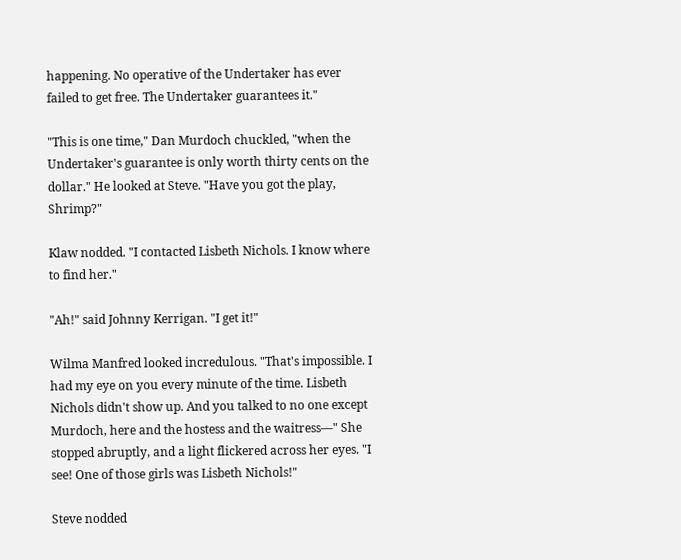happening. No operative of the Undertaker has ever failed to get free. The Undertaker guarantees it."

"This is one time," Dan Murdoch chuckled, "when the Undertaker's guarantee is only worth thirty cents on the dollar." He looked at Steve. "Have you got the play, Shrimp?"

Klaw nodded. "I contacted Lisbeth Nichols. I know where to find her."

"Ah!" said Johnny Kerrigan. "I get it!"

Wilma Manfred looked incredulous. "That's impossible. I had my eye on you every minute of the time. Lisbeth Nichols didn't show up. And you talked to no one except Murdoch, here and the hostess and the waitress—" She stopped abruptly, and a light flickered across her eyes. "I see! One of those girls was Lisbeth Nichols!"

Steve nodded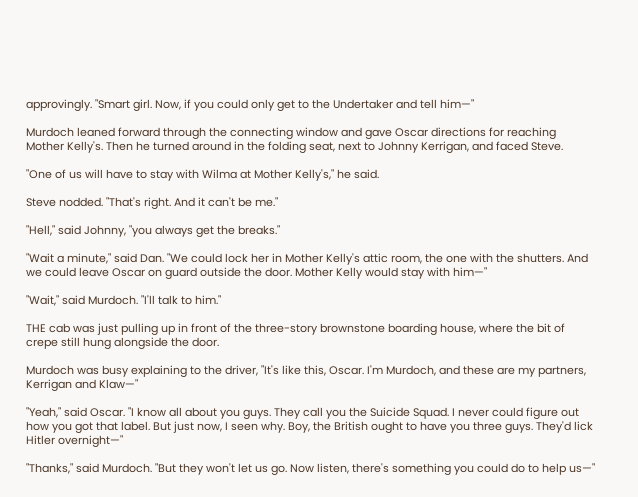approvingly. "Smart girl. Now, if you could only get to the Undertaker and tell him—"

Murdoch leaned forward through the connecting window and gave Oscar directions for reaching Mother Kelly's. Then he turned around in the folding seat, next to Johnny Kerrigan, and faced Steve.

"One of us will have to stay with Wilma at Mother Kelly's," he said.

Steve nodded. "That's right. And it can't be me."

"Hell," said Johnny, "you always get the breaks."

"Wait a minute," said Dan. "We could lock her in Mother Kelly's attic room, the one with the shutters. And we could leave Oscar on guard outside the door. Mother Kelly would stay with him—"

"Wait," said Murdoch. "I'll talk to him."

THE cab was just pulling up in front of the three-story brownstone boarding house, where the bit of crepe still hung alongside the door.

Murdoch was busy explaining to the driver, "It's like this, Oscar. I'm Murdoch, and these are my partners, Kerrigan and Klaw—"

"Yeah," said Oscar. "I know all about you guys. They call you the Suicide Squad. I never could figure out how you got that label. But just now, I seen why. Boy, the British ought to have you three guys. They'd lick Hitler overnight—"

"Thanks," said Murdoch. "But they won't let us go. Now listen, there's something you could do to help us—"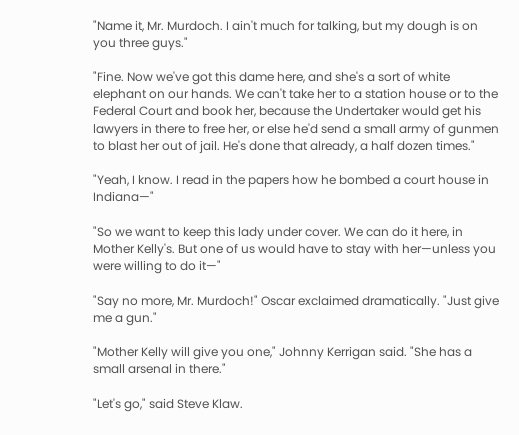"Name it, Mr. Murdoch. I ain't much for talking, but my dough is on you three guys."

"Fine. Now we've got this dame here, and she's a sort of white elephant on our hands. We can't take her to a station house or to the Federal Court and book her, because the Undertaker would get his lawyers in there to free her, or else he'd send a small army of gunmen to blast her out of jail. He's done that already, a half dozen times."

"Yeah, I know. I read in the papers how he bombed a court house in Indiana—"

"So we want to keep this lady under cover. We can do it here, in Mother Kelly's. But one of us would have to stay with her—unless you were willing to do it—"

"Say no more, Mr. Murdoch!" Oscar exclaimed dramatically. "Just give me a gun."

"Mother Kelly will give you one," Johnny Kerrigan said. "She has a small arsenal in there."

"Let's go," said Steve Klaw.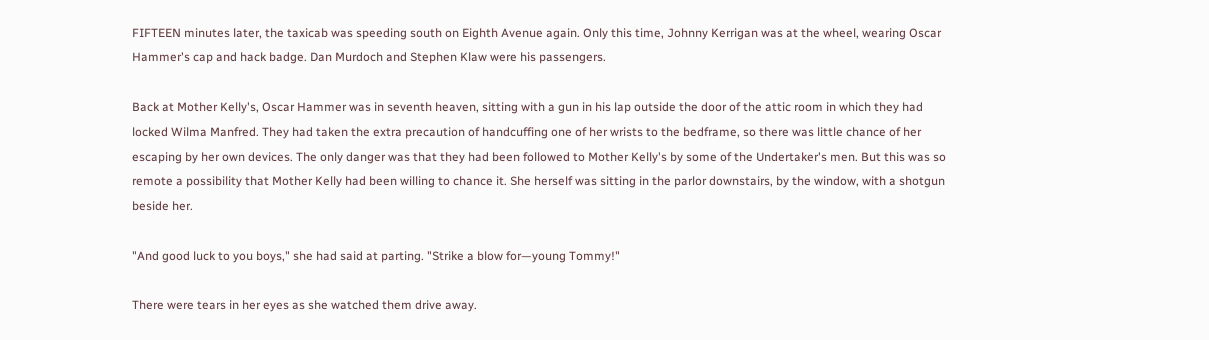FIFTEEN minutes later, the taxicab was speeding south on Eighth Avenue again. Only this time, Johnny Kerrigan was at the wheel, wearing Oscar Hammer's cap and hack badge. Dan Murdoch and Stephen Klaw were his passengers.

Back at Mother Kelly's, Oscar Hammer was in seventh heaven, sitting with a gun in his lap outside the door of the attic room in which they had locked Wilma Manfred. They had taken the extra precaution of handcuffing one of her wrists to the bedframe, so there was little chance of her escaping by her own devices. The only danger was that they had been followed to Mother Kelly's by some of the Undertaker's men. But this was so remote a possibility that Mother Kelly had been willing to chance it. She herself was sitting in the parlor downstairs, by the window, with a shotgun beside her.

"And good luck to you boys," she had said at parting. "Strike a blow for—young Tommy!"

There were tears in her eyes as she watched them drive away.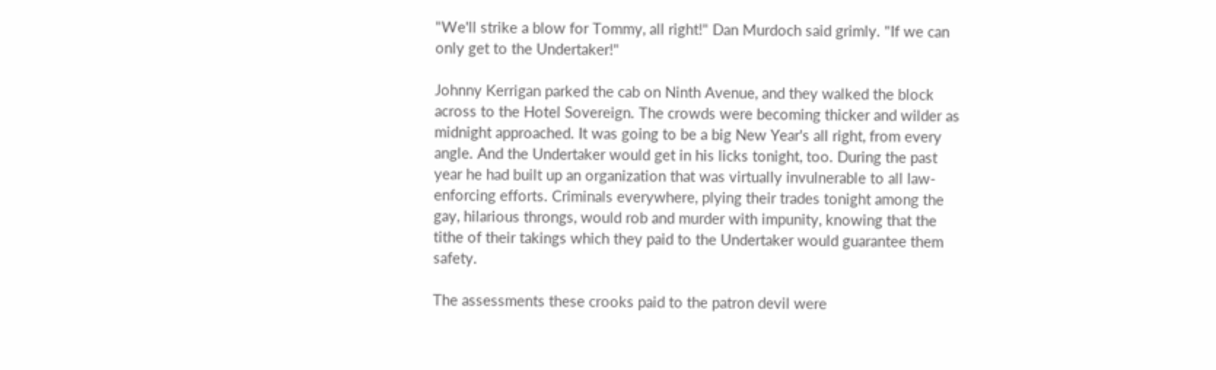"We'll strike a blow for Tommy, all right!" Dan Murdoch said grimly. "If we can only get to the Undertaker!"

Johnny Kerrigan parked the cab on Ninth Avenue, and they walked the block across to the Hotel Sovereign. The crowds were becoming thicker and wilder as midnight approached. It was going to be a big New Year's all right, from every angle. And the Undertaker would get in his licks tonight, too. During the past year he had built up an organization that was virtually invulnerable to all law-enforcing efforts. Criminals everywhere, plying their trades tonight among the gay, hilarious throngs, would rob and murder with impunity, knowing that the tithe of their takings which they paid to the Undertaker would guarantee them safety.

The assessments these crooks paid to the patron devil were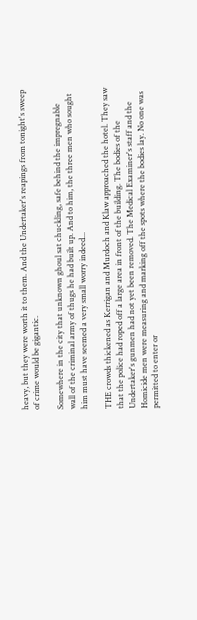heavy, but they were worth it to them. And the Undertaker's reapings from tonight's sweep of crime would be gigantic.

Somewhere in the city that unknown ghoul sat chuckling, safe behind the impregnable wall of the criminal army of thugs he had built up. And to him, the three men who sought him must have seemed a very small worry indeed...

THE crowds thickened as Kerrigan and Murdoch and Klaw approached the hotel. They saw that the police had roped off a large area in front of the building. The bodies of the Undertaker's gunmen had not yet been removed. The Medical Examiner's staff and the Homicide men were measuring and marking off the spots where the bodies lay. No one was permitted to enter or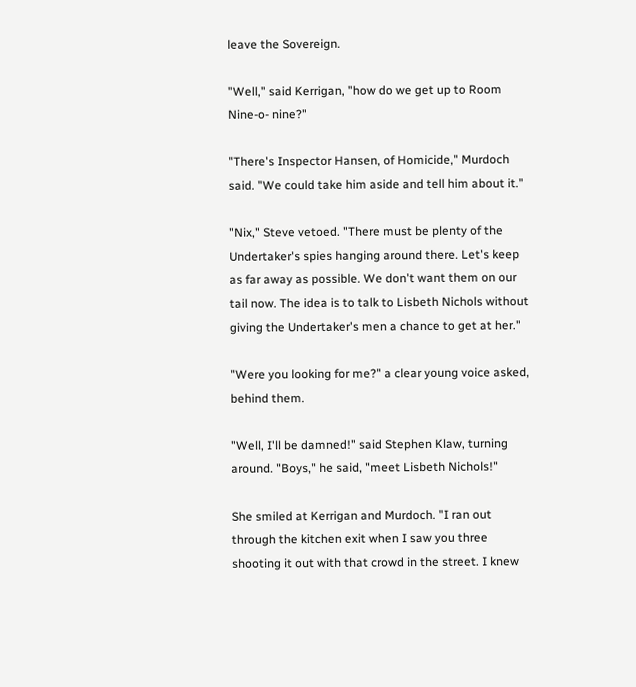leave the Sovereign.

"Well," said Kerrigan, "how do we get up to Room Nine-o- nine?"

"There's Inspector Hansen, of Homicide," Murdoch said. "We could take him aside and tell him about it."

"Nix," Steve vetoed. "There must be plenty of the Undertaker's spies hanging around there. Let's keep as far away as possible. We don't want them on our tail now. The idea is to talk to Lisbeth Nichols without giving the Undertaker's men a chance to get at her."

"Were you looking for me?" a clear young voice asked, behind them.

"Well, I'll be damned!" said Stephen Klaw, turning around. "Boys," he said, "meet Lisbeth Nichols!"

She smiled at Kerrigan and Murdoch. "I ran out through the kitchen exit when I saw you three shooting it out with that crowd in the street. I knew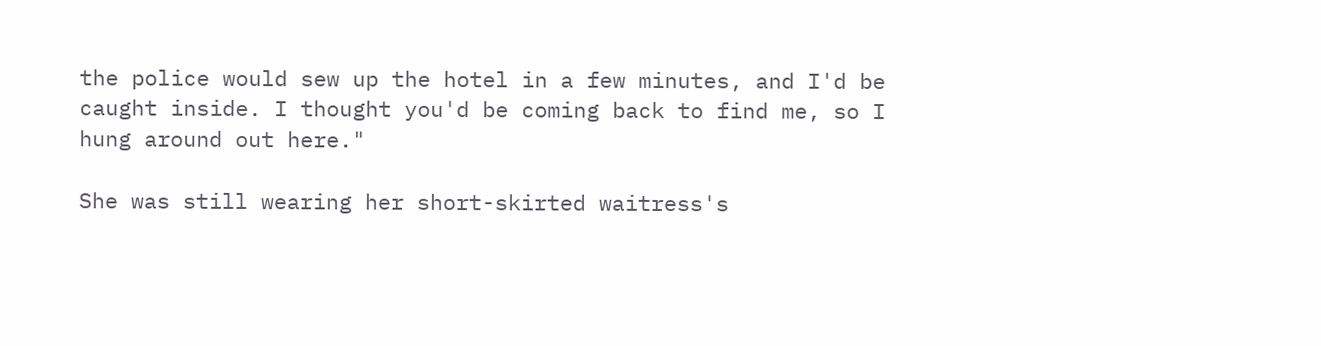the police would sew up the hotel in a few minutes, and I'd be caught inside. I thought you'd be coming back to find me, so I hung around out here."

She was still wearing her short-skirted waitress's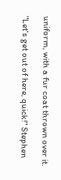uniform, with a fur coat thrown over it.

"Let's get out of here, quick!" Stephen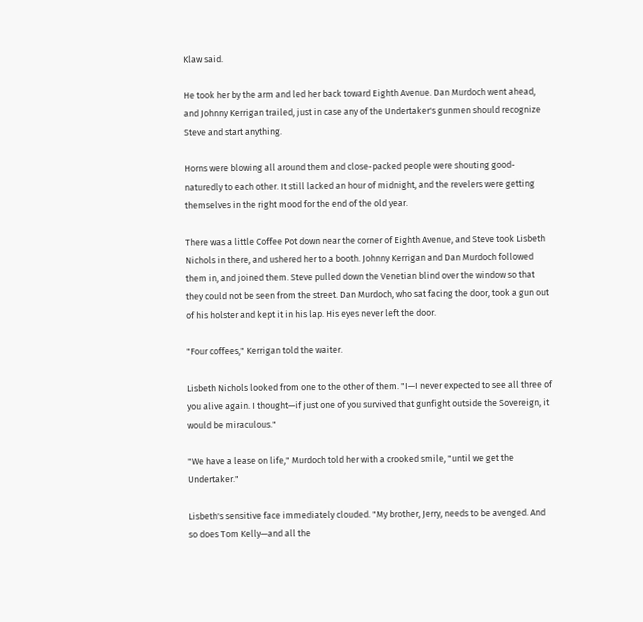Klaw said.

He took her by the arm and led her back toward Eighth Avenue. Dan Murdoch went ahead, and Johnny Kerrigan trailed, just in case any of the Undertaker's gunmen should recognize Steve and start anything.

Horns were blowing all around them and close-packed people were shouting good-naturedly to each other. It still lacked an hour of midnight, and the revelers were getting themselves in the right mood for the end of the old year.

There was a little Coffee Pot down near the corner of Eighth Avenue, and Steve took Lisbeth Nichols in there, and ushered her to a booth. Johnny Kerrigan and Dan Murdoch followed them in, and joined them. Steve pulled down the Venetian blind over the window so that they could not be seen from the street. Dan Murdoch, who sat facing the door, took a gun out of his holster and kept it in his lap. His eyes never left the door.

"Four coffees," Kerrigan told the waiter.

Lisbeth Nichols looked from one to the other of them. "I—I never expected to see all three of you alive again. I thought—if just one of you survived that gunfight outside the Sovereign, it would be miraculous."

"We have a lease on life," Murdoch told her with a crooked smile, "until we get the Undertaker."

Lisbeth's sensitive face immediately clouded. "My brother, Jerry, needs to be avenged. And so does Tom Kelly—and all the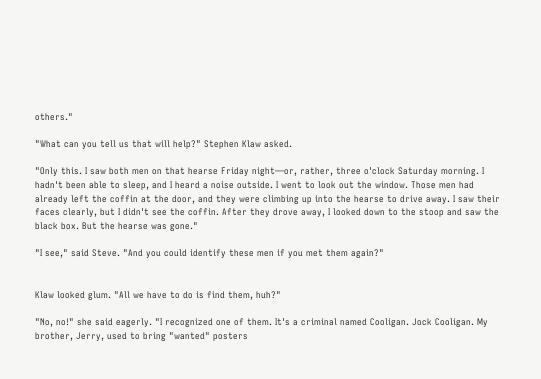others."

"What can you tell us that will help?" Stephen Klaw asked.

"Only this. I saw both men on that hearse Friday night—or, rather, three o'clock Saturday morning. I hadn't been able to sleep, and I heard a noise outside. I went to look out the window. Those men had already left the coffin at the door, and they were climbing up into the hearse to drive away. I saw their faces clearly, but I didn't see the coffin. After they drove away, I looked down to the stoop and saw the black box. But the hearse was gone."

"I see," said Steve. "And you could identify these men if you met them again?"


Klaw looked glum. "All we have to do is find them, huh?"

"No, no!" she said eagerly. "I recognized one of them. It's a criminal named Cooligan. Jock Cooligan. My brother, Jerry, used to bring "wanted" posters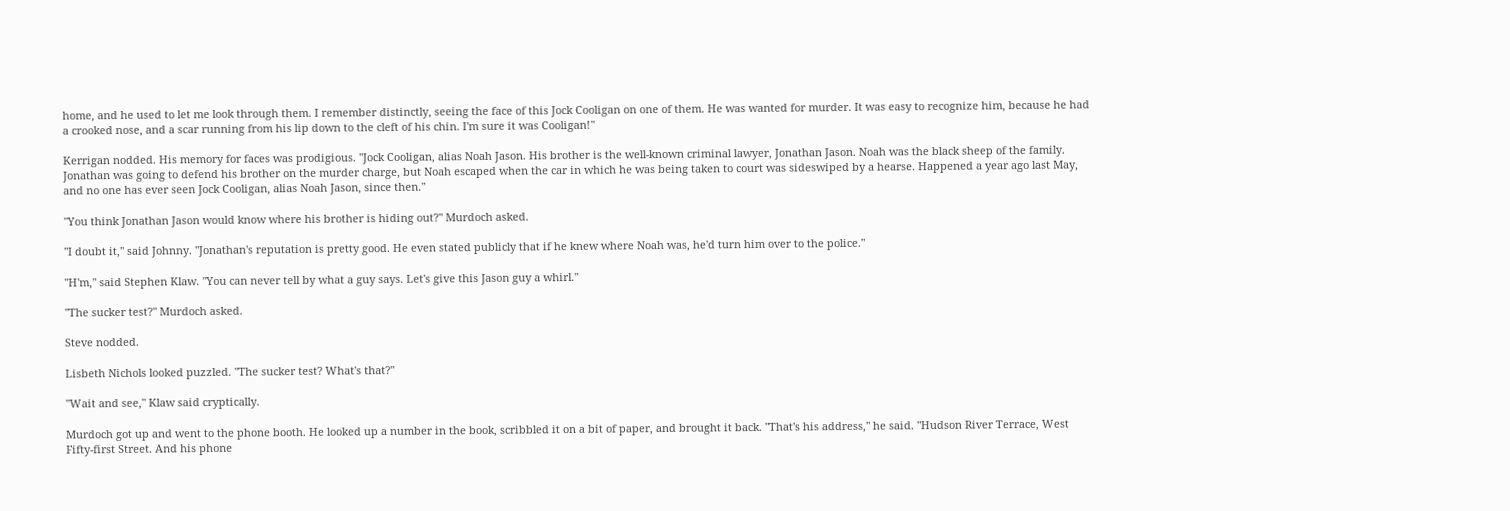home, and he used to let me look through them. I remember distinctly, seeing the face of this Jock Cooligan on one of them. He was wanted for murder. It was easy to recognize him, because he had a crooked nose, and a scar running from his lip down to the cleft of his chin. I'm sure it was Cooligan!"

Kerrigan nodded. His memory for faces was prodigious. "Jock Cooligan, alias Noah Jason. His brother is the well-known criminal lawyer, Jonathan Jason. Noah was the black sheep of the family. Jonathan was going to defend his brother on the murder charge, but Noah escaped when the car in which he was being taken to court was sideswiped by a hearse. Happened a year ago last May, and no one has ever seen Jock Cooligan, alias Noah Jason, since then."

"You think Jonathan Jason would know where his brother is hiding out?" Murdoch asked.

"I doubt it," said Johnny. "Jonathan's reputation is pretty good. He even stated publicly that if he knew where Noah was, he'd turn him over to the police."

"H'm," said Stephen Klaw. "You can never tell by what a guy says. Let's give this Jason guy a whirl."

"The sucker test?" Murdoch asked.

Steve nodded.

Lisbeth Nichols looked puzzled. "The sucker test? What's that?"

"Wait and see," Klaw said cryptically.

Murdoch got up and went to the phone booth. He looked up a number in the book, scribbled it on a bit of paper, and brought it back. "That's his address," he said. "Hudson River Terrace, West Fifty-first Street. And his phone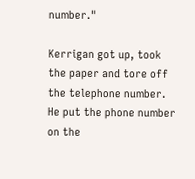number."

Kerrigan got up, took the paper and tore off the telephone number. He put the phone number on the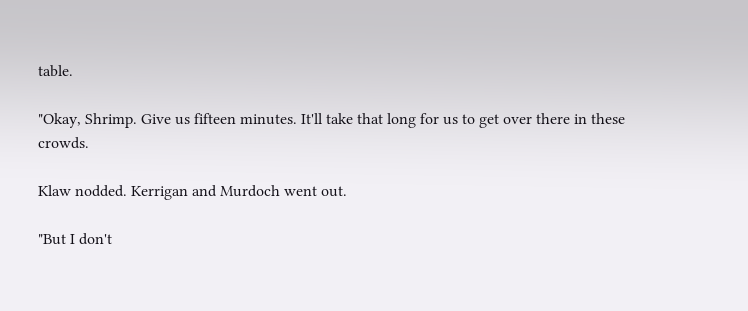table.

"Okay, Shrimp. Give us fifteen minutes. It'll take that long for us to get over there in these crowds.

Klaw nodded. Kerrigan and Murdoch went out.

"But I don't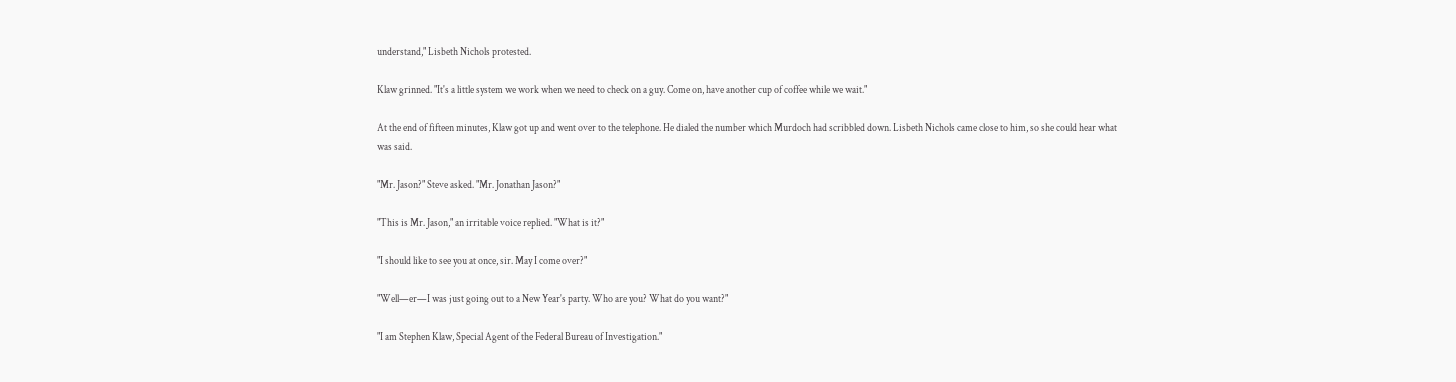understand," Lisbeth Nichols protested.

Klaw grinned. "It's a little system we work when we need to check on a guy. Come on, have another cup of coffee while we wait."

At the end of fifteen minutes, Klaw got up and went over to the telephone. He dialed the number which Murdoch had scribbled down. Lisbeth Nichols came close to him, so she could hear what was said.

"Mr. Jason?" Steve asked. "Mr. Jonathan Jason?"

"This is Mr. Jason," an irritable voice replied. "What is it?"

"I should like to see you at once, sir. May I come over?"

"Well—er—I was just going out to a New Year's party. Who are you? What do you want?"

"I am Stephen Klaw, Special Agent of the Federal Bureau of Investigation."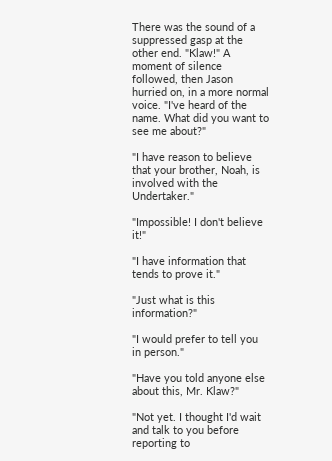There was the sound of a suppressed gasp at the other end. "Klaw!" A moment of silence followed, then Jason hurried on, in a more normal voice. "I've heard of the name. What did you want to see me about?"

"I have reason to believe that your brother, Noah, is involved with the Undertaker."

"Impossible! I don't believe it!"

"I have information that tends to prove it."

"Just what is this information?"

"I would prefer to tell you in person."

"Have you told anyone else about this, Mr. Klaw?"

"Not yet. I thought I'd wait and talk to you before reporting to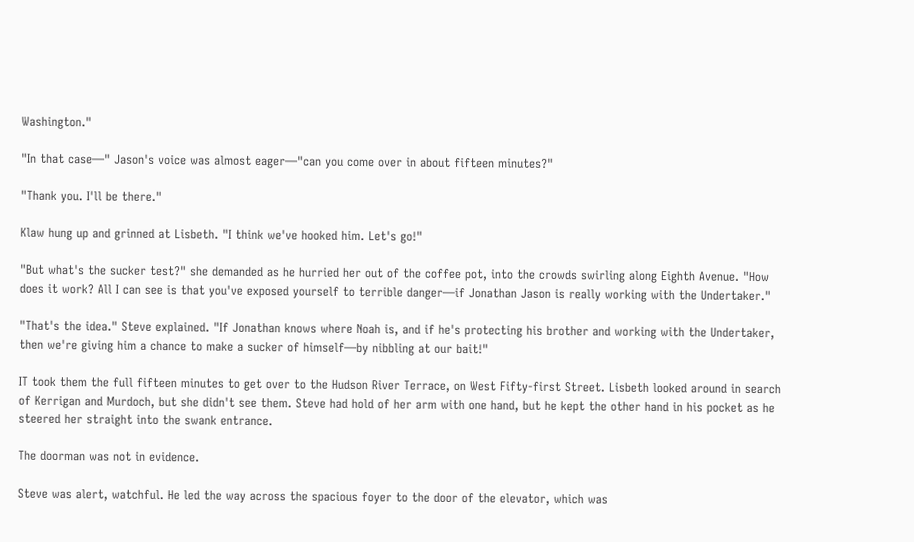Washington."

"In that case—" Jason's voice was almost eager—"can you come over in about fifteen minutes?"

"Thank you. I'll be there."

Klaw hung up and grinned at Lisbeth. "I think we've hooked him. Let's go!"

"But what's the sucker test?" she demanded as he hurried her out of the coffee pot, into the crowds swirling along Eighth Avenue. "How does it work? All I can see is that you've exposed yourself to terrible danger—if Jonathan Jason is really working with the Undertaker."

"That's the idea." Steve explained. "If Jonathan knows where Noah is, and if he's protecting his brother and working with the Undertaker, then we're giving him a chance to make a sucker of himself—by nibbling at our bait!"

IT took them the full fifteen minutes to get over to the Hudson River Terrace, on West Fifty-first Street. Lisbeth looked around in search of Kerrigan and Murdoch, but she didn't see them. Steve had hold of her arm with one hand, but he kept the other hand in his pocket as he steered her straight into the swank entrance.

The doorman was not in evidence.

Steve was alert, watchful. He led the way across the spacious foyer to the door of the elevator, which was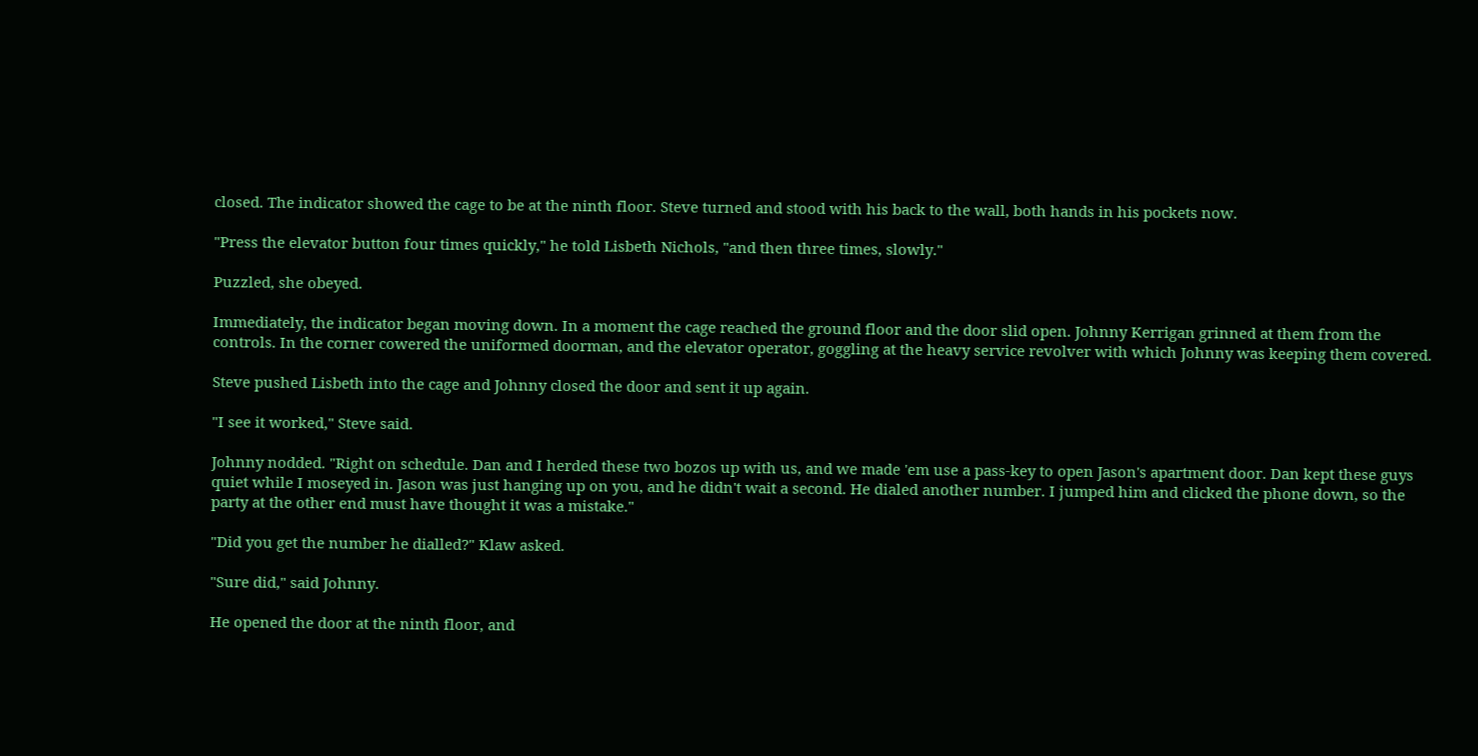closed. The indicator showed the cage to be at the ninth floor. Steve turned and stood with his back to the wall, both hands in his pockets now.

"Press the elevator button four times quickly," he told Lisbeth Nichols, "and then three times, slowly."

Puzzled, she obeyed.

Immediately, the indicator began moving down. In a moment the cage reached the ground floor and the door slid open. Johnny Kerrigan grinned at them from the controls. In the corner cowered the uniformed doorman, and the elevator operator, goggling at the heavy service revolver with which Johnny was keeping them covered.

Steve pushed Lisbeth into the cage and Johnny closed the door and sent it up again.

"I see it worked," Steve said.

Johnny nodded. "Right on schedule. Dan and I herded these two bozos up with us, and we made 'em use a pass-key to open Jason's apartment door. Dan kept these guys quiet while I moseyed in. Jason was just hanging up on you, and he didn't wait a second. He dialed another number. I jumped him and clicked the phone down, so the party at the other end must have thought it was a mistake."

"Did you get the number he dialled?" Klaw asked.

"Sure did," said Johnny.

He opened the door at the ninth floor, and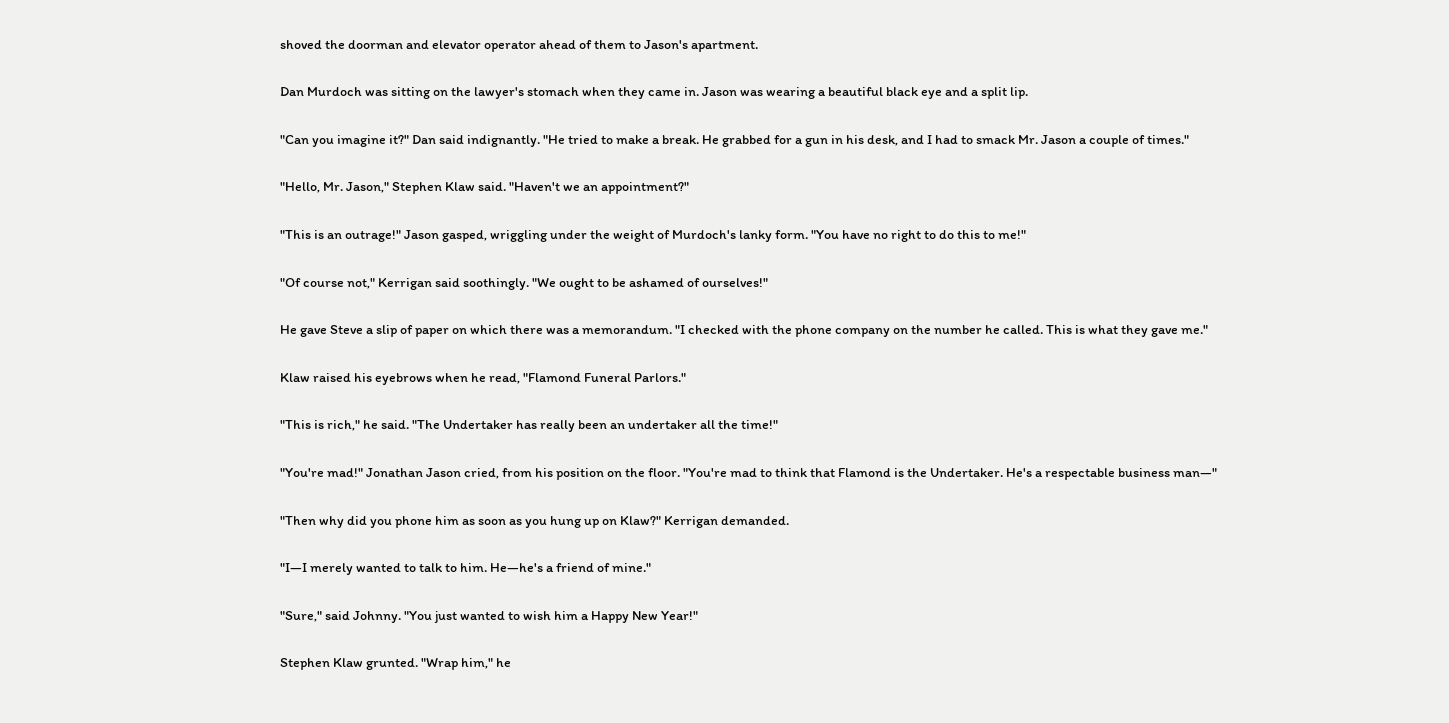shoved the doorman and elevator operator ahead of them to Jason's apartment.

Dan Murdoch was sitting on the lawyer's stomach when they came in. Jason was wearing a beautiful black eye and a split lip.

"Can you imagine it?" Dan said indignantly. "He tried to make a break. He grabbed for a gun in his desk, and I had to smack Mr. Jason a couple of times."

"Hello, Mr. Jason," Stephen Klaw said. "Haven't we an appointment?"

"This is an outrage!" Jason gasped, wriggling under the weight of Murdoch's lanky form. "You have no right to do this to me!"

"Of course not," Kerrigan said soothingly. "We ought to be ashamed of ourselves!"

He gave Steve a slip of paper on which there was a memorandum. "I checked with the phone company on the number he called. This is what they gave me."

Klaw raised his eyebrows when he read, "Flamond Funeral Parlors."

"This is rich," he said. "The Undertaker has really been an undertaker all the time!"

"You're mad!" Jonathan Jason cried, from his position on the floor. "You're mad to think that Flamond is the Undertaker. He's a respectable business man—"

"Then why did you phone him as soon as you hung up on Klaw?" Kerrigan demanded.

"I—I merely wanted to talk to him. He—he's a friend of mine."

"Sure," said Johnny. "You just wanted to wish him a Happy New Year!"

Stephen Klaw grunted. "Wrap him," he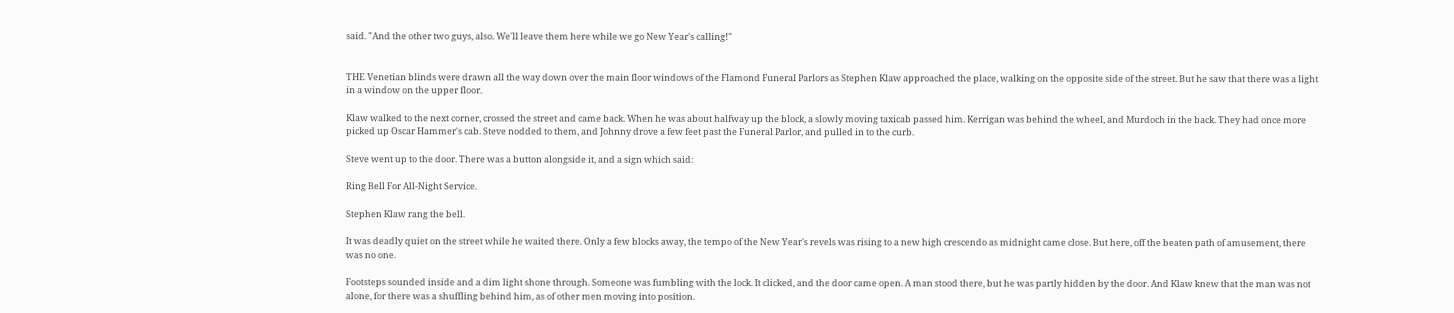said. "And the other two guys, also. We'll leave them here while we go New Year's calling!"


THE Venetian blinds were drawn all the way down over the main floor windows of the Flamond Funeral Parlors as Stephen Klaw approached the place, walking on the opposite side of the street. But he saw that there was a light in a window on the upper floor.

Klaw walked to the next corner, crossed the street and came back. When he was about halfway up the block, a slowly moving taxicab passed him. Kerrigan was behind the wheel, and Murdoch in the back. They had once more picked up Oscar Hammer's cab. Steve nodded to them, and Johnny drove a few feet past the Funeral Parlor, and pulled in to the curb.

Steve went up to the door. There was a button alongside it, and a sign which said:

Ring Bell For All-Night Service.

Stephen Klaw rang the bell.

It was deadly quiet on the street while he waited there. Only a few blocks away, the tempo of the New Year's revels was rising to a new high crescendo as midnight came close. But here, off the beaten path of amusement, there was no one.

Footsteps sounded inside and a dim light shone through. Someone was fumbling with the lock. It clicked, and the door came open. A man stood there, but he was partly hidden by the door. And Klaw knew that the man was not alone, for there was a shuffling behind him, as of other men moving into position.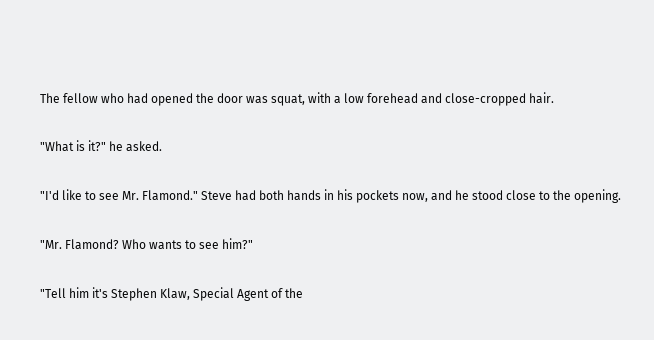The fellow who had opened the door was squat, with a low forehead and close-cropped hair.

"What is it?" he asked.

"I'd like to see Mr. Flamond." Steve had both hands in his pockets now, and he stood close to the opening.

"Mr. Flamond? Who wants to see him?"

"Tell him it's Stephen Klaw, Special Agent of the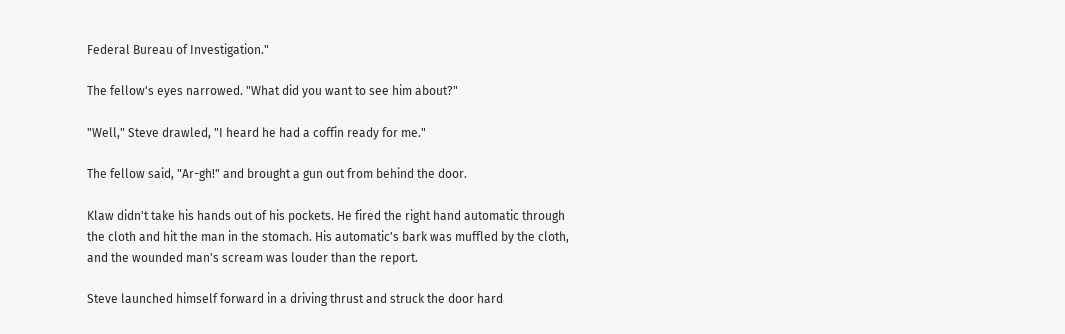Federal Bureau of Investigation."

The fellow's eyes narrowed. "What did you want to see him about?"

"Well," Steve drawled, "I heard he had a coffin ready for me."

The fellow said, "Ar-gh!" and brought a gun out from behind the door.

Klaw didn't take his hands out of his pockets. He fired the right hand automatic through the cloth and hit the man in the stomach. His automatic's bark was muffled by the cloth, and the wounded man's scream was louder than the report.

Steve launched himself forward in a driving thrust and struck the door hard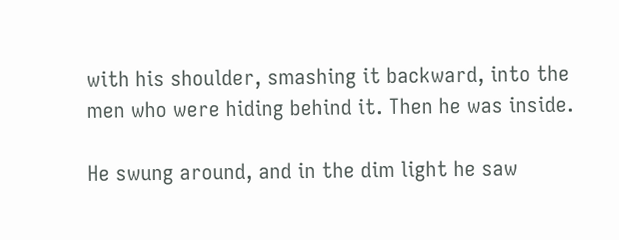with his shoulder, smashing it backward, into the men who were hiding behind it. Then he was inside.

He swung around, and in the dim light he saw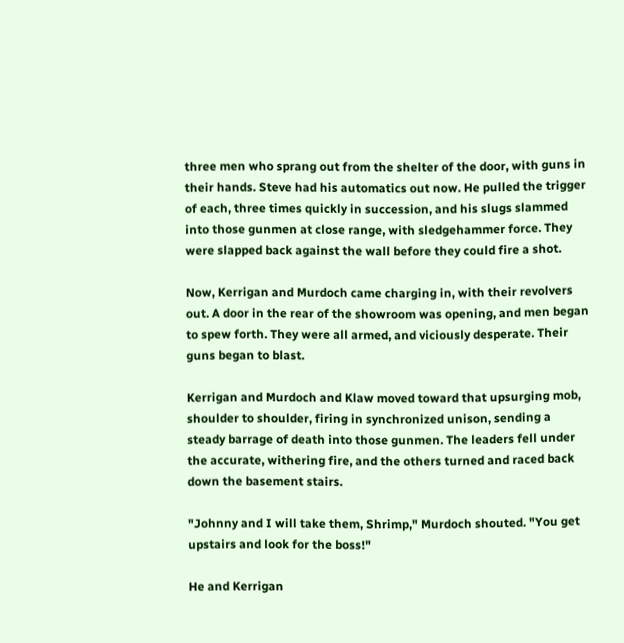three men who sprang out from the shelter of the door, with guns in their hands. Steve had his automatics out now. He pulled the trigger of each, three times quickly in succession, and his slugs slammed into those gunmen at close range, with sledgehammer force. They were slapped back against the wall before they could fire a shot.

Now, Kerrigan and Murdoch came charging in, with their revolvers out. A door in the rear of the showroom was opening, and men began to spew forth. They were all armed, and viciously desperate. Their guns began to blast.

Kerrigan and Murdoch and Klaw moved toward that upsurging mob, shoulder to shoulder, firing in synchronized unison, sending a steady barrage of death into those gunmen. The leaders fell under the accurate, withering fire, and the others turned and raced back down the basement stairs.

"Johnny and I will take them, Shrimp," Murdoch shouted. "You get upstairs and look for the boss!"

He and Kerrigan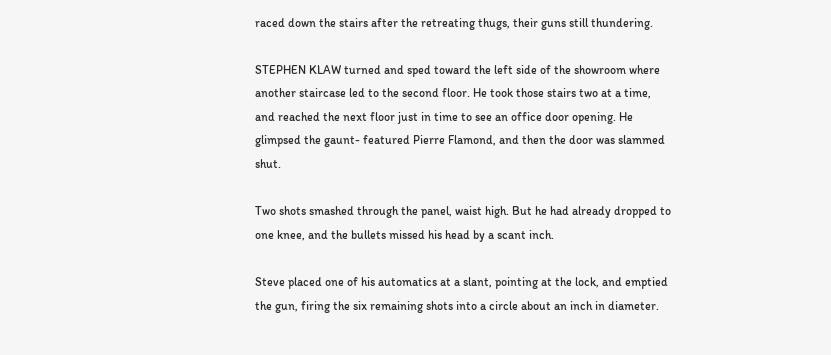raced down the stairs after the retreating thugs, their guns still thundering.

STEPHEN KLAW turned and sped toward the left side of the showroom where another staircase led to the second floor. He took those stairs two at a time, and reached the next floor just in time to see an office door opening. He glimpsed the gaunt- featured Pierre Flamond, and then the door was slammed shut.

Two shots smashed through the panel, waist high. But he had already dropped to one knee, and the bullets missed his head by a scant inch.

Steve placed one of his automatics at a slant, pointing at the lock, and emptied the gun, firing the six remaining shots into a circle about an inch in diameter.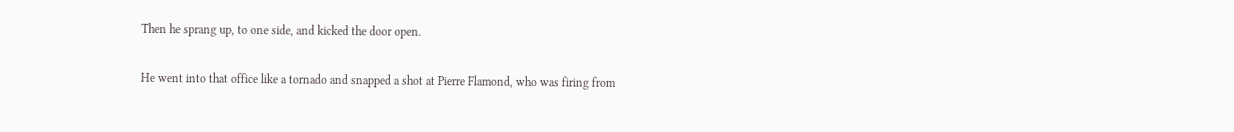Then he sprang up, to one side, and kicked the door open.

He went into that office like a tornado and snapped a shot at Pierre Flamond, who was firing from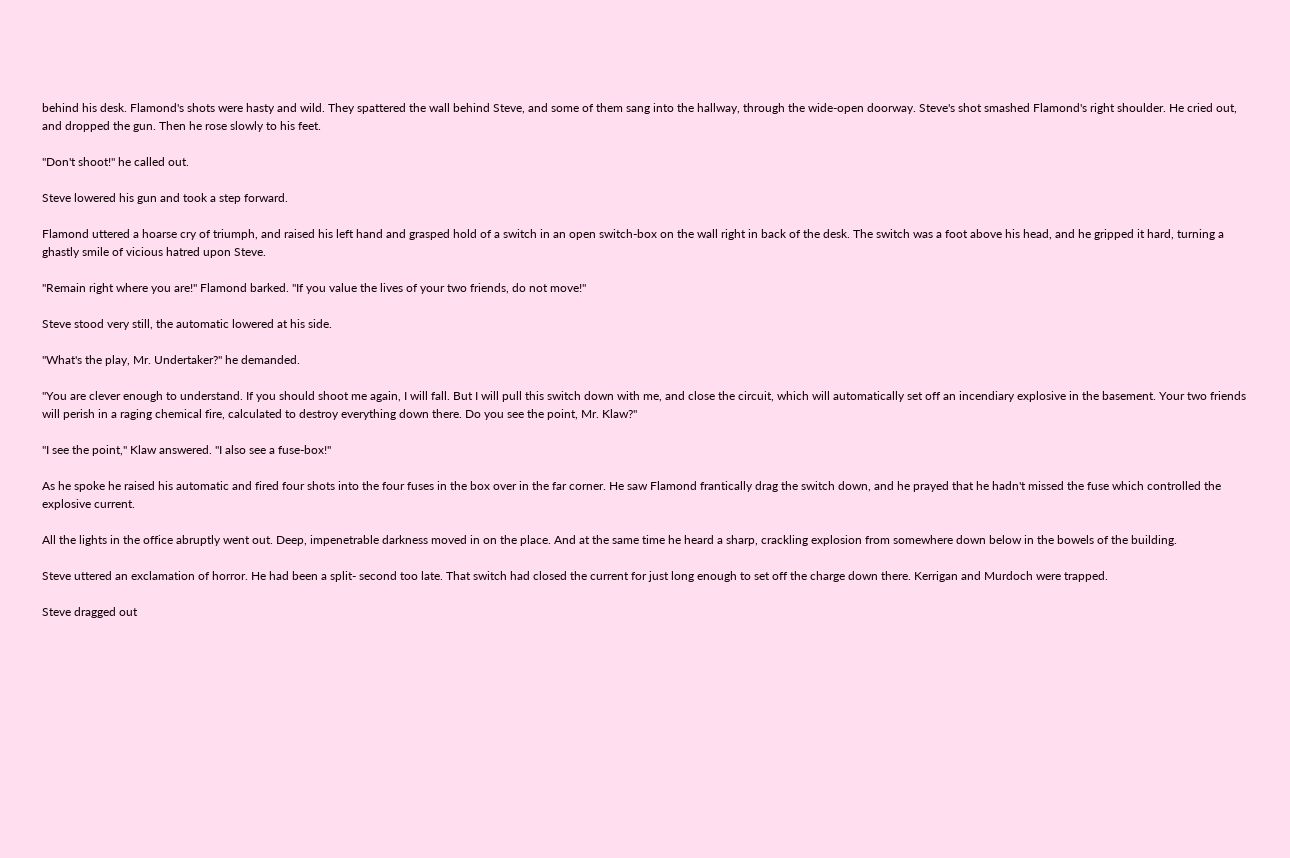behind his desk. Flamond's shots were hasty and wild. They spattered the wall behind Steve, and some of them sang into the hallway, through the wide-open doorway. Steve's shot smashed Flamond's right shoulder. He cried out, and dropped the gun. Then he rose slowly to his feet.

"Don't shoot!" he called out.

Steve lowered his gun and took a step forward.

Flamond uttered a hoarse cry of triumph, and raised his left hand and grasped hold of a switch in an open switch-box on the wall right in back of the desk. The switch was a foot above his head, and he gripped it hard, turning a ghastly smile of vicious hatred upon Steve.

"Remain right where you are!" Flamond barked. "If you value the lives of your two friends, do not move!"

Steve stood very still, the automatic lowered at his side.

"What's the play, Mr. Undertaker?" he demanded.

"You are clever enough to understand. If you should shoot me again, I will fall. But I will pull this switch down with me, and close the circuit, which will automatically set off an incendiary explosive in the basement. Your two friends will perish in a raging chemical fire, calculated to destroy everything down there. Do you see the point, Mr. Klaw?"

"I see the point," Klaw answered. "I also see a fuse-box!"

As he spoke he raised his automatic and fired four shots into the four fuses in the box over in the far corner. He saw Flamond frantically drag the switch down, and he prayed that he hadn't missed the fuse which controlled the explosive current.

All the lights in the office abruptly went out. Deep, impenetrable darkness moved in on the place. And at the same time he heard a sharp, crackling explosion from somewhere down below in the bowels of the building.

Steve uttered an exclamation of horror. He had been a split- second too late. That switch had closed the current for just long enough to set off the charge down there. Kerrigan and Murdoch were trapped.

Steve dragged out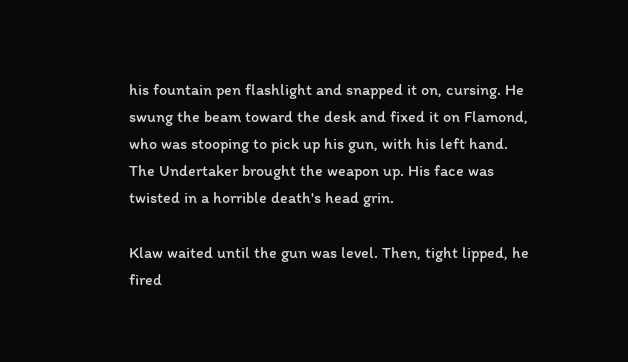his fountain pen flashlight and snapped it on, cursing. He swung the beam toward the desk and fixed it on Flamond, who was stooping to pick up his gun, with his left hand. The Undertaker brought the weapon up. His face was twisted in a horrible death's head grin.

Klaw waited until the gun was level. Then, tight lipped, he fired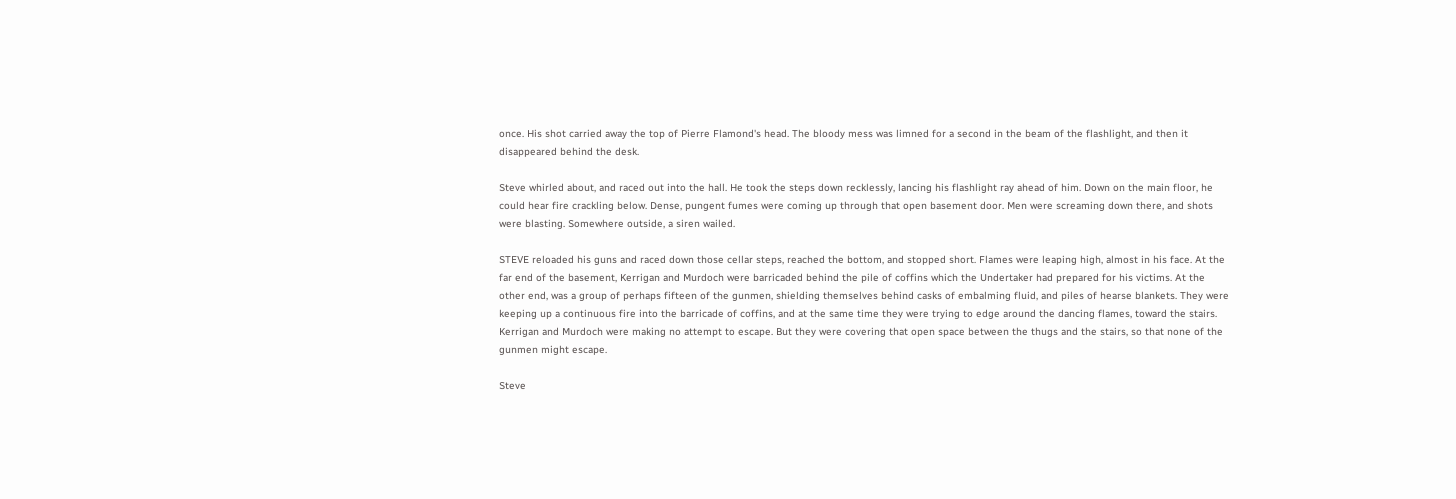once. His shot carried away the top of Pierre Flamond's head. The bloody mess was limned for a second in the beam of the flashlight, and then it disappeared behind the desk.

Steve whirled about, and raced out into the hall. He took the steps down recklessly, lancing his flashlight ray ahead of him. Down on the main floor, he could hear fire crackling below. Dense, pungent fumes were coming up through that open basement door. Men were screaming down there, and shots were blasting. Somewhere outside, a siren wailed.

STEVE reloaded his guns and raced down those cellar steps, reached the bottom, and stopped short. Flames were leaping high, almost in his face. At the far end of the basement, Kerrigan and Murdoch were barricaded behind the pile of coffins which the Undertaker had prepared for his victims. At the other end, was a group of perhaps fifteen of the gunmen, shielding themselves behind casks of embalming fluid, and piles of hearse blankets. They were keeping up a continuous fire into the barricade of coffins, and at the same time they were trying to edge around the dancing flames, toward the stairs. Kerrigan and Murdoch were making no attempt to escape. But they were covering that open space between the thugs and the stairs, so that none of the gunmen might escape.

Steve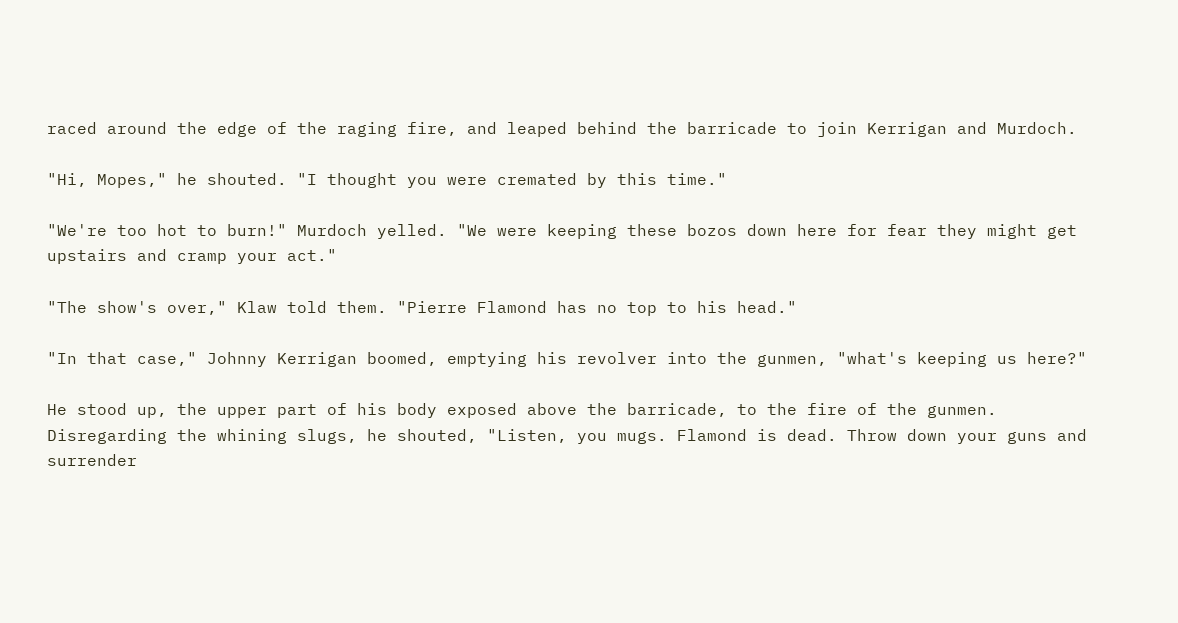raced around the edge of the raging fire, and leaped behind the barricade to join Kerrigan and Murdoch.

"Hi, Mopes," he shouted. "I thought you were cremated by this time."

"We're too hot to burn!" Murdoch yelled. "We were keeping these bozos down here for fear they might get upstairs and cramp your act."

"The show's over," Klaw told them. "Pierre Flamond has no top to his head."

"In that case," Johnny Kerrigan boomed, emptying his revolver into the gunmen, "what's keeping us here?"

He stood up, the upper part of his body exposed above the barricade, to the fire of the gunmen. Disregarding the whining slugs, he shouted, "Listen, you mugs. Flamond is dead. Throw down your guns and surrender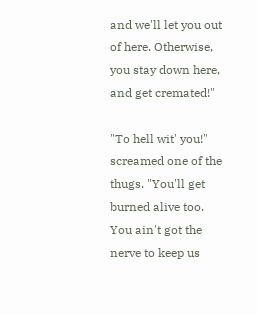and we'll let you out of here. Otherwise, you stay down here, and get cremated!"

"To hell wit' you!" screamed one of the thugs. "You'll get burned alive too. You ain't got the nerve to keep us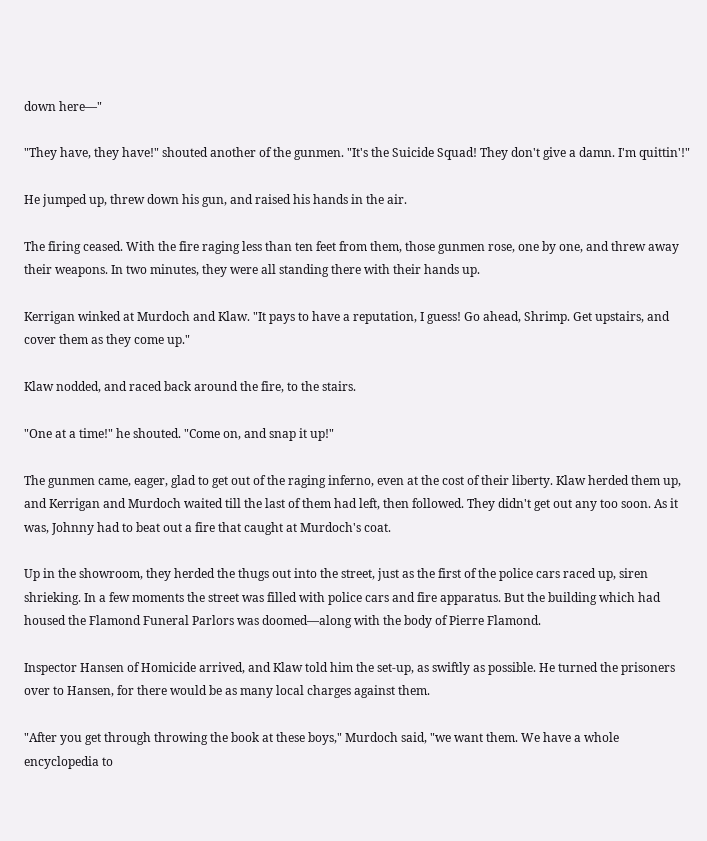down here—"

"They have, they have!" shouted another of the gunmen. "It's the Suicide Squad! They don't give a damn. I'm quittin'!"

He jumped up, threw down his gun, and raised his hands in the air.

The firing ceased. With the fire raging less than ten feet from them, those gunmen rose, one by one, and threw away their weapons. In two minutes, they were all standing there with their hands up.

Kerrigan winked at Murdoch and Klaw. "It pays to have a reputation, I guess! Go ahead, Shrimp. Get upstairs, and cover them as they come up."

Klaw nodded, and raced back around the fire, to the stairs.

"One at a time!" he shouted. "Come on, and snap it up!"

The gunmen came, eager, glad to get out of the raging inferno, even at the cost of their liberty. Klaw herded them up, and Kerrigan and Murdoch waited till the last of them had left, then followed. They didn't get out any too soon. As it was, Johnny had to beat out a fire that caught at Murdoch's coat.

Up in the showroom, they herded the thugs out into the street, just as the first of the police cars raced up, siren shrieking. In a few moments the street was filled with police cars and fire apparatus. But the building which had housed the Flamond Funeral Parlors was doomed—along with the body of Pierre Flamond.

Inspector Hansen of Homicide arrived, and Klaw told him the set-up, as swiftly as possible. He turned the prisoners over to Hansen, for there would be as many local charges against them.

"After you get through throwing the book at these boys," Murdoch said, "we want them. We have a whole encyclopedia to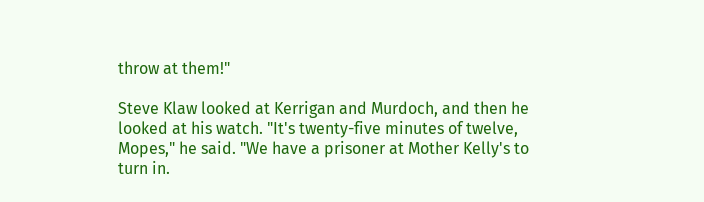throw at them!"

Steve Klaw looked at Kerrigan and Murdoch, and then he looked at his watch. "It's twenty-five minutes of twelve, Mopes," he said. "We have a prisoner at Mother Kelly's to turn in.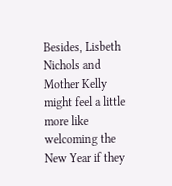Besides, Lisbeth Nichols and Mother Kelly might feel a little more like welcoming the New Year if they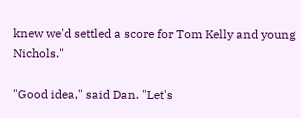knew we'd settled a score for Tom Kelly and young Nichols."

"Good idea," said Dan. "Let's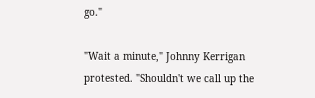go."

"Wait a minute," Johnny Kerrigan protested. "Shouldn't we call up the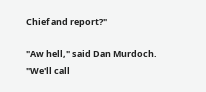Chief and report?"

"Aw hell," said Dan Murdoch. "We'll call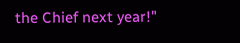the Chief next year!"